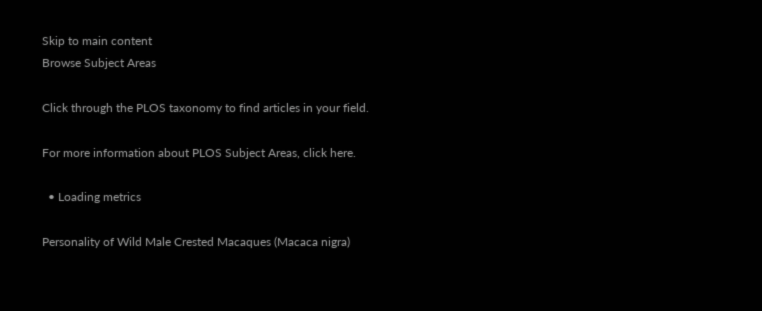Skip to main content
Browse Subject Areas

Click through the PLOS taxonomy to find articles in your field.

For more information about PLOS Subject Areas, click here.

  • Loading metrics

Personality of Wild Male Crested Macaques (Macaca nigra)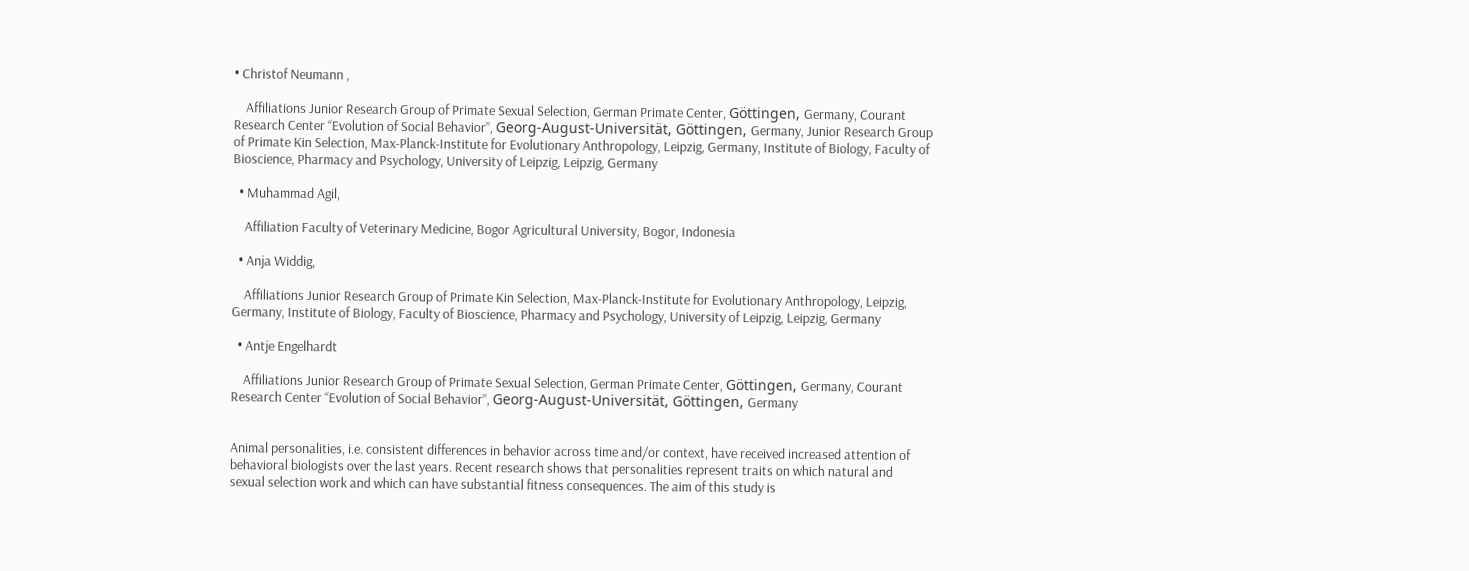• Christof Neumann ,

    Affiliations Junior Research Group of Primate Sexual Selection, German Primate Center, Göttingen, Germany, Courant Research Center “Evolution of Social Behavior”, Georg-August-Universität, Göttingen, Germany, Junior Research Group of Primate Kin Selection, Max-Planck-Institute for Evolutionary Anthropology, Leipzig, Germany, Institute of Biology, Faculty of Bioscience, Pharmacy and Psychology, University of Leipzig, Leipzig, Germany

  • Muhammad Agil,

    Affiliation Faculty of Veterinary Medicine, Bogor Agricultural University, Bogor, Indonesia

  • Anja Widdig,

    Affiliations Junior Research Group of Primate Kin Selection, Max-Planck-Institute for Evolutionary Anthropology, Leipzig, Germany, Institute of Biology, Faculty of Bioscience, Pharmacy and Psychology, University of Leipzig, Leipzig, Germany

  • Antje Engelhardt

    Affiliations Junior Research Group of Primate Sexual Selection, German Primate Center, Göttingen, Germany, Courant Research Center “Evolution of Social Behavior”, Georg-August-Universität, Göttingen, Germany


Animal personalities, i.e. consistent differences in behavior across time and/or context, have received increased attention of behavioral biologists over the last years. Recent research shows that personalities represent traits on which natural and sexual selection work and which can have substantial fitness consequences. The aim of this study is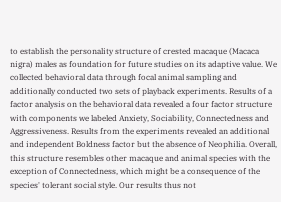to establish the personality structure of crested macaque (Macaca nigra) males as foundation for future studies on its adaptive value. We collected behavioral data through focal animal sampling and additionally conducted two sets of playback experiments. Results of a factor analysis on the behavioral data revealed a four factor structure with components we labeled Anxiety, Sociability, Connectedness and Aggressiveness. Results from the experiments revealed an additional and independent Boldness factor but the absence of Neophilia. Overall, this structure resembles other macaque and animal species with the exception of Connectedness, which might be a consequence of the species' tolerant social style. Our results thus not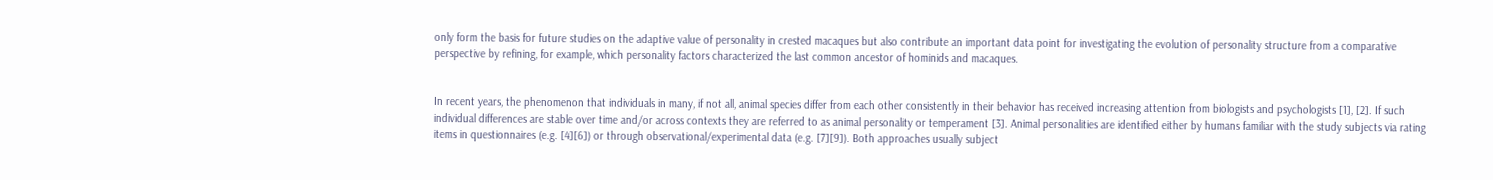only form the basis for future studies on the adaptive value of personality in crested macaques but also contribute an important data point for investigating the evolution of personality structure from a comparative perspective by refining, for example, which personality factors characterized the last common ancestor of hominids and macaques.


In recent years, the phenomenon that individuals in many, if not all, animal species differ from each other consistently in their behavior has received increasing attention from biologists and psychologists [1], [2]. If such individual differences are stable over time and/or across contexts they are referred to as animal personality or temperament [3]. Animal personalities are identified either by humans familiar with the study subjects via rating items in questionnaires (e.g. [4][6]) or through observational/experimental data (e.g. [7][9]). Both approaches usually subject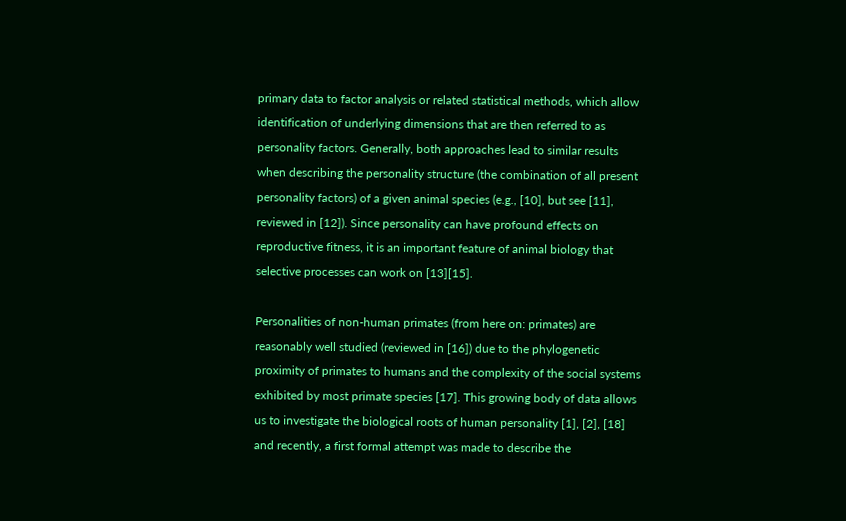primary data to factor analysis or related statistical methods, which allow identification of underlying dimensions that are then referred to as personality factors. Generally, both approaches lead to similar results when describing the personality structure (the combination of all present personality factors) of a given animal species (e.g., [10], but see [11], reviewed in [12]). Since personality can have profound effects on reproductive fitness, it is an important feature of animal biology that selective processes can work on [13][15].

Personalities of non-human primates (from here on: primates) are reasonably well studied (reviewed in [16]) due to the phylogenetic proximity of primates to humans and the complexity of the social systems exhibited by most primate species [17]. This growing body of data allows us to investigate the biological roots of human personality [1], [2], [18] and recently, a first formal attempt was made to describe the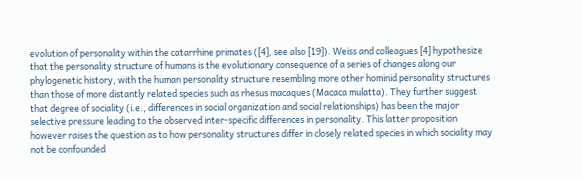evolution of personality within the catarrhine primates ([4], see also [19]). Weiss and colleagues [4] hypothesize that the personality structure of humans is the evolutionary consequence of a series of changes along our phylogenetic history, with the human personality structure resembling more other hominid personality structures than those of more distantly related species such as rhesus macaques (Macaca mulatta). They further suggest that degree of sociality (i.e., differences in social organization and social relationships) has been the major selective pressure leading to the observed inter-specific differences in personality. This latter proposition however raises the question as to how personality structures differ in closely related species in which sociality may not be confounded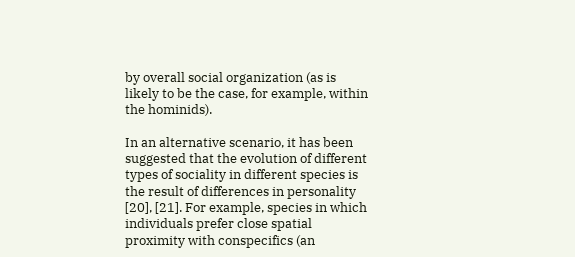by overall social organization (as is likely to be the case, for example, within the hominids).

In an alternative scenario, it has been suggested that the evolution of different types of sociality in different species is the result of differences in personality [20], [21]. For example, species in which individuals prefer close spatial proximity with conspecifics (an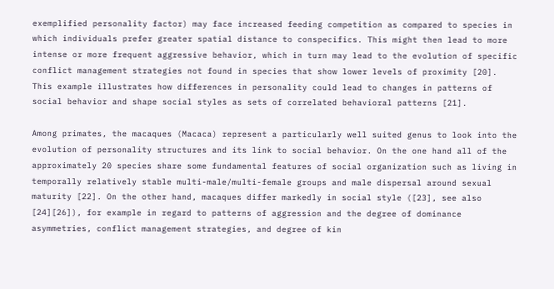exemplified personality factor) may face increased feeding competition as compared to species in which individuals prefer greater spatial distance to conspecifics. This might then lead to more intense or more frequent aggressive behavior, which in turn may lead to the evolution of specific conflict management strategies not found in species that show lower levels of proximity [20]. This example illustrates how differences in personality could lead to changes in patterns of social behavior and shape social styles as sets of correlated behavioral patterns [21].

Among primates, the macaques (Macaca) represent a particularly well suited genus to look into the evolution of personality structures and its link to social behavior. On the one hand all of the approximately 20 species share some fundamental features of social organization such as living in temporally relatively stable multi-male/multi-female groups and male dispersal around sexual maturity [22]. On the other hand, macaques differ markedly in social style ([23], see also [24][26]), for example in regard to patterns of aggression and the degree of dominance asymmetries, conflict management strategies, and degree of kin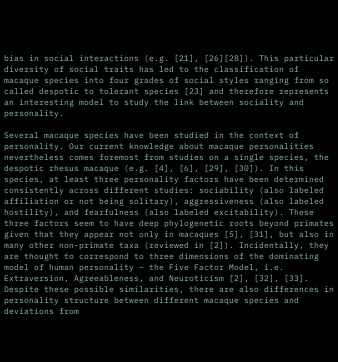bias in social interactions (e.g. [21], [26][28]). This particular diversity of social traits has led to the classification of macaque species into four grades of social styles ranging from so called despotic to tolerant species [23] and therefore represents an interesting model to study the link between sociality and personality.

Several macaque species have been studied in the context of personality. Our current knowledge about macaque personalities nevertheless comes foremost from studies on a single species, the despotic rhesus macaque (e.g. [4], [6], [29], [30]). In this species, at least three personality factors have been determined consistently across different studies: sociability (also labeled affiliation or not being solitary), aggressiveness (also labeled hostility), and fearfulness (also labeled excitability). These three factors seem to have deep phylogenetic roots beyond primates given that they appear not only in macaques [5], [31], but also in many other non-primate taxa (reviewed in [2]). Incidentally, they are thought to correspond to three dimensions of the dominating model of human personality – the Five Factor Model, i.e. Extraversion, Agreeableness, and Neuroticism [2], [32], [33]. Despite these possible similarities, there are also differences in personality structure between different macaque species and deviations from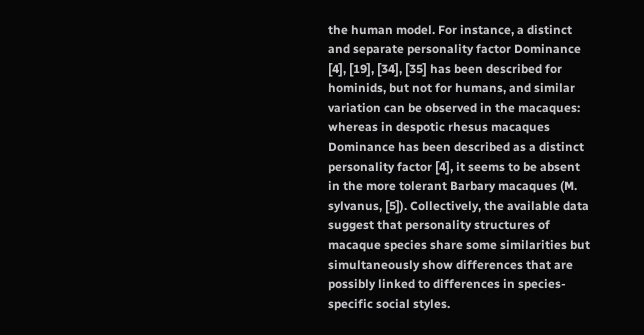the human model. For instance, a distinct and separate personality factor Dominance [4], [19], [34], [35] has been described for hominids, but not for humans, and similar variation can be observed in the macaques: whereas in despotic rhesus macaques Dominance has been described as a distinct personality factor [4], it seems to be absent in the more tolerant Barbary macaques (M. sylvanus, [5]). Collectively, the available data suggest that personality structures of macaque species share some similarities but simultaneously show differences that are possibly linked to differences in species-specific social styles.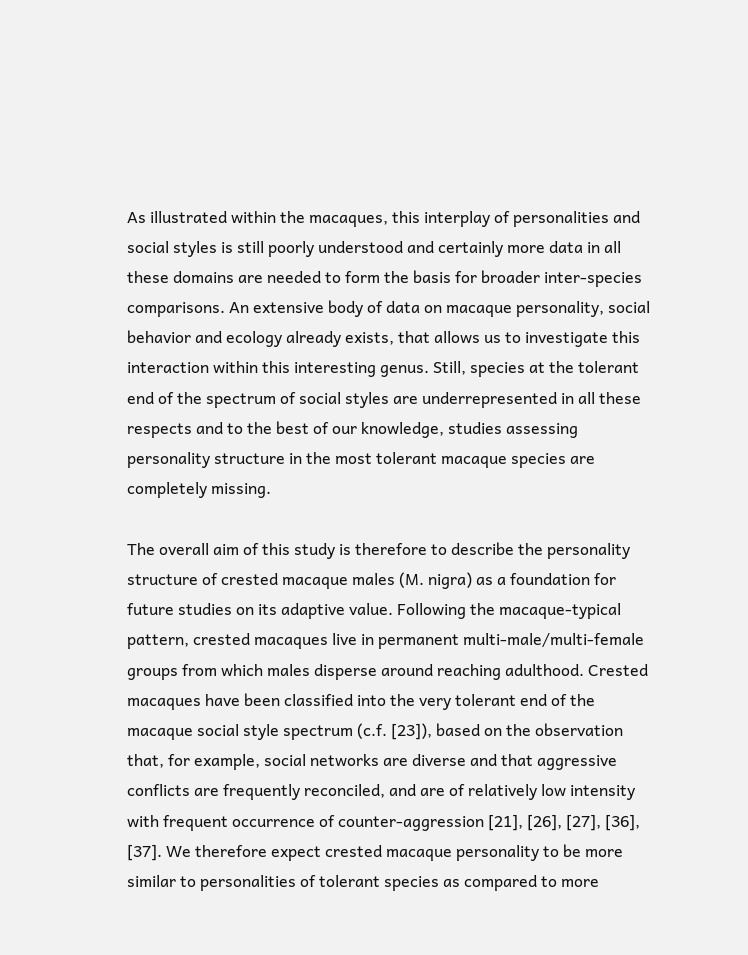As illustrated within the macaques, this interplay of personalities and social styles is still poorly understood and certainly more data in all these domains are needed to form the basis for broader inter-species comparisons. An extensive body of data on macaque personality, social behavior and ecology already exists, that allows us to investigate this interaction within this interesting genus. Still, species at the tolerant end of the spectrum of social styles are underrepresented in all these respects and to the best of our knowledge, studies assessing personality structure in the most tolerant macaque species are completely missing.

The overall aim of this study is therefore to describe the personality structure of crested macaque males (M. nigra) as a foundation for future studies on its adaptive value. Following the macaque-typical pattern, crested macaques live in permanent multi-male/multi-female groups from which males disperse around reaching adulthood. Crested macaques have been classified into the very tolerant end of the macaque social style spectrum (c.f. [23]), based on the observation that, for example, social networks are diverse and that aggressive conflicts are frequently reconciled, and are of relatively low intensity with frequent occurrence of counter-aggression [21], [26], [27], [36], [37]. We therefore expect crested macaque personality to be more similar to personalities of tolerant species as compared to more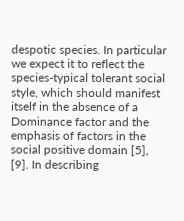despotic species. In particular we expect it to reflect the species-typical tolerant social style, which should manifest itself in the absence of a Dominance factor and the emphasis of factors in the social positive domain [5], [9]. In describing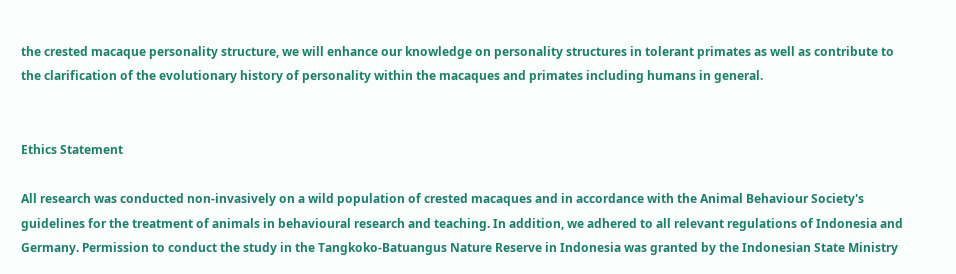the crested macaque personality structure, we will enhance our knowledge on personality structures in tolerant primates as well as contribute to the clarification of the evolutionary history of personality within the macaques and primates including humans in general.


Ethics Statement

All research was conducted non-invasively on a wild population of crested macaques and in accordance with the Animal Behaviour Society's guidelines for the treatment of animals in behavioural research and teaching. In addition, we adhered to all relevant regulations of Indonesia and Germany. Permission to conduct the study in the Tangkoko-Batuangus Nature Reserve in Indonesia was granted by the Indonesian State Ministry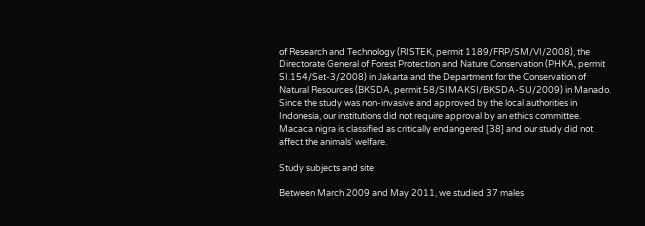of Research and Technology (RISTEK, permit 1189/FRP/SM/VI/2008), the Directorate General of Forest Protection and Nature Conservation (PHKA, permit SI.154/Set-3/2008) in Jakarta and the Department for the Conservation of Natural Resources (BKSDA, permit 58/SIMAKSI/BKSDA-SU/2009) in Manado. Since the study was non-invasive and approved by the local authorities in Indonesia, our institutions did not require approval by an ethics committee. Macaca nigra is classified as critically endangered [38] and our study did not affect the animals' welfare.

Study subjects and site

Between March 2009 and May 2011, we studied 37 males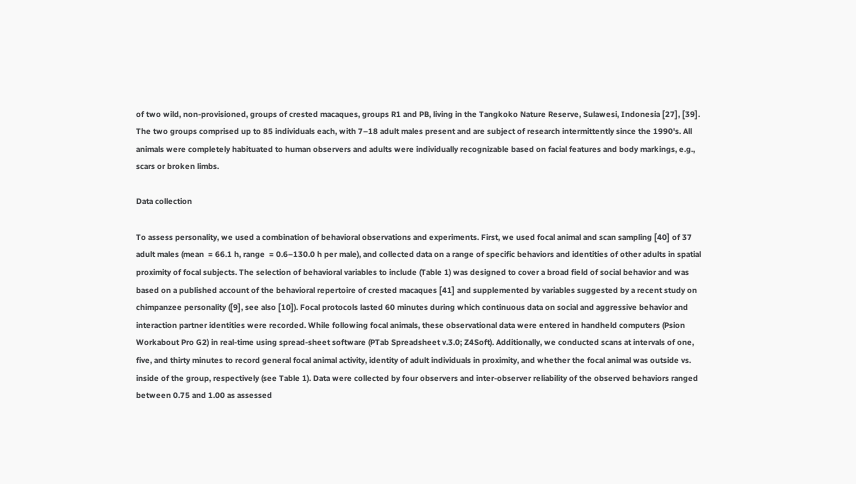of two wild, non-provisioned, groups of crested macaques, groups R1 and PB, living in the Tangkoko Nature Reserve, Sulawesi, Indonesia [27], [39]. The two groups comprised up to 85 individuals each, with 7–18 adult males present and are subject of research intermittently since the 1990's. All animals were completely habituated to human observers and adults were individually recognizable based on facial features and body markings, e.g., scars or broken limbs.

Data collection

To assess personality, we used a combination of behavioral observations and experiments. First, we used focal animal and scan sampling [40] of 37 adult males (mean  = 66.1 h, range  = 0.6–130.0 h per male), and collected data on a range of specific behaviors and identities of other adults in spatial proximity of focal subjects. The selection of behavioral variables to include (Table 1) was designed to cover a broad field of social behavior and was based on a published account of the behavioral repertoire of crested macaques [41] and supplemented by variables suggested by a recent study on chimpanzee personality ([9], see also [10]). Focal protocols lasted 60 minutes during which continuous data on social and aggressive behavior and interaction partner identities were recorded. While following focal animals, these observational data were entered in handheld computers (Psion Workabout Pro G2) in real-time using spread-sheet software (PTab Spreadsheet v.3.0; Z4Soft). Additionally, we conducted scans at intervals of one, five, and thirty minutes to record general focal animal activity, identity of adult individuals in proximity, and whether the focal animal was outside vs. inside of the group, respectively (see Table 1). Data were collected by four observers and inter-observer reliability of the observed behaviors ranged between 0.75 and 1.00 as assessed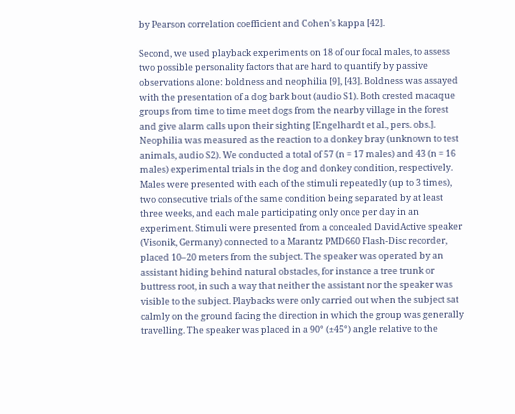by Pearson correlation coefficient and Cohen's kappa [42].

Second, we used playback experiments on 18 of our focal males, to assess two possible personality factors that are hard to quantify by passive observations alone: boldness and neophilia [9], [43]. Boldness was assayed with the presentation of a dog bark bout (audio S1). Both crested macaque groups from time to time meet dogs from the nearby village in the forest and give alarm calls upon their sighting [Engelhardt et al., pers. obs.]. Neophilia was measured as the reaction to a donkey bray (unknown to test animals, audio S2). We conducted a total of 57 (n = 17 males) and 43 (n = 16 males) experimental trials in the dog and donkey condition, respectively. Males were presented with each of the stimuli repeatedly (up to 3 times), two consecutive trials of the same condition being separated by at least three weeks, and each male participating only once per day in an experiment. Stimuli were presented from a concealed DavidActive speaker (Visonik, Germany) connected to a Marantz PMD660 Flash-Disc recorder, placed 10–20 meters from the subject. The speaker was operated by an assistant hiding behind natural obstacles, for instance a tree trunk or buttress root, in such a way that neither the assistant nor the speaker was visible to the subject. Playbacks were only carried out when the subject sat calmly on the ground facing the direction in which the group was generally travelling. The speaker was placed in a 90° (±45°) angle relative to the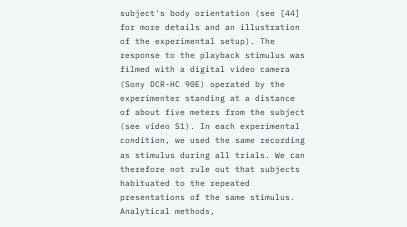subject's body orientation (see [44] for more details and an illustration of the experimental setup). The response to the playback stimulus was filmed with a digital video camera (Sony DCR-HC 90E) operated by the experimenter standing at a distance of about five meters from the subject (see video S1). In each experimental condition, we used the same recording as stimulus during all trials. We can therefore not rule out that subjects habituated to the repeated presentations of the same stimulus. Analytical methods,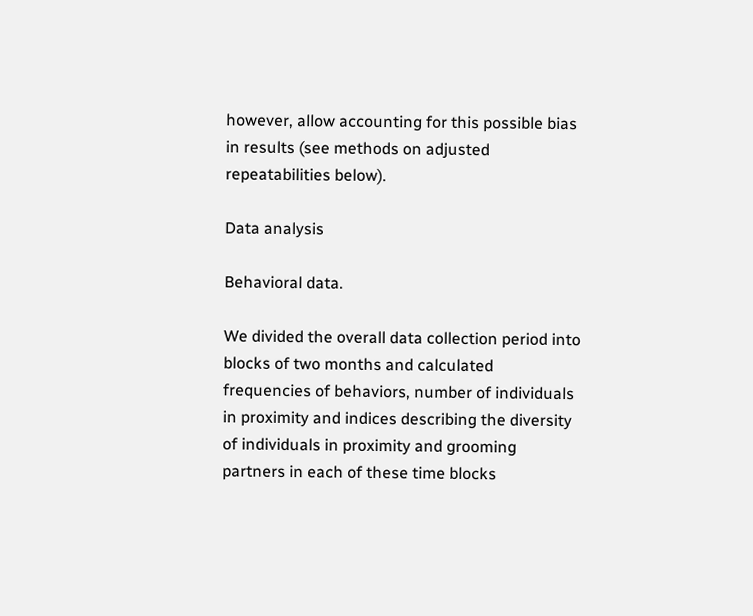however, allow accounting for this possible bias in results (see methods on adjusted repeatabilities below).

Data analysis

Behavioral data.

We divided the overall data collection period into blocks of two months and calculated frequencies of behaviors, number of individuals in proximity and indices describing the diversity of individuals in proximity and grooming partners in each of these time blocks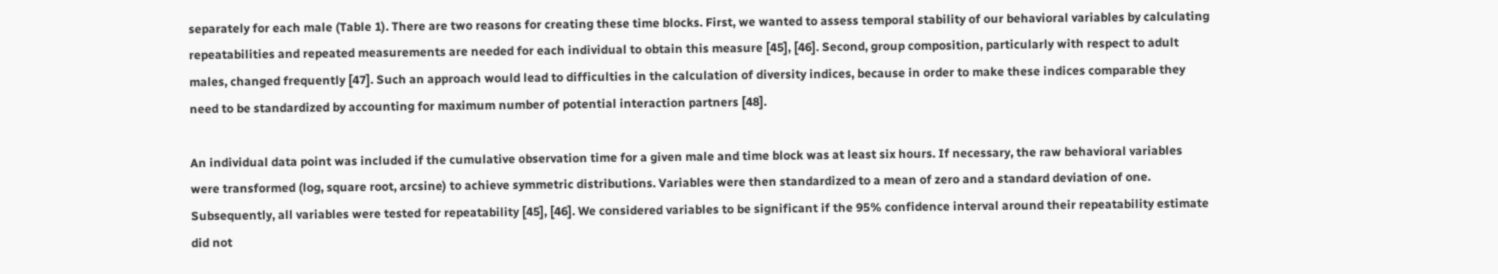separately for each male (Table 1). There are two reasons for creating these time blocks. First, we wanted to assess temporal stability of our behavioral variables by calculating repeatabilities and repeated measurements are needed for each individual to obtain this measure [45], [46]. Second, group composition, particularly with respect to adult males, changed frequently [47]. Such an approach would lead to difficulties in the calculation of diversity indices, because in order to make these indices comparable they need to be standardized by accounting for maximum number of potential interaction partners [48].

An individual data point was included if the cumulative observation time for a given male and time block was at least six hours. If necessary, the raw behavioral variables were transformed (log, square root, arcsine) to achieve symmetric distributions. Variables were then standardized to a mean of zero and a standard deviation of one. Subsequently, all variables were tested for repeatability [45], [46]. We considered variables to be significant if the 95% confidence interval around their repeatability estimate did not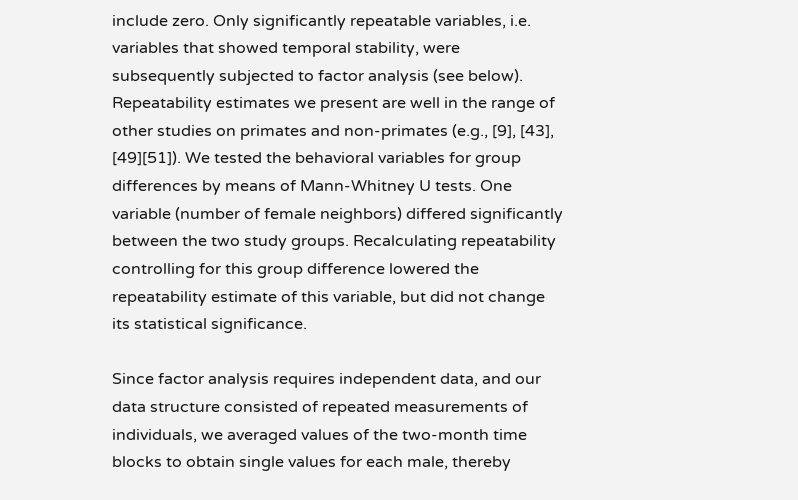include zero. Only significantly repeatable variables, i.e. variables that showed temporal stability, were subsequently subjected to factor analysis (see below). Repeatability estimates we present are well in the range of other studies on primates and non-primates (e.g., [9], [43], [49][51]). We tested the behavioral variables for group differences by means of Mann-Whitney U tests. One variable (number of female neighbors) differed significantly between the two study groups. Recalculating repeatability controlling for this group difference lowered the repeatability estimate of this variable, but did not change its statistical significance.

Since factor analysis requires independent data, and our data structure consisted of repeated measurements of individuals, we averaged values of the two-month time blocks to obtain single values for each male, thereby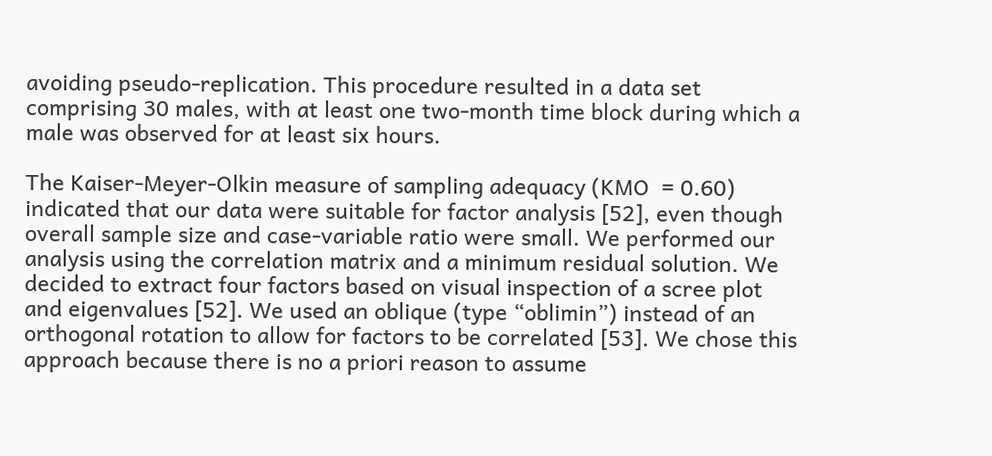avoiding pseudo-replication. This procedure resulted in a data set comprising 30 males, with at least one two-month time block during which a male was observed for at least six hours.

The Kaiser-Meyer-Olkin measure of sampling adequacy (KMO  = 0.60) indicated that our data were suitable for factor analysis [52], even though overall sample size and case-variable ratio were small. We performed our analysis using the correlation matrix and a minimum residual solution. We decided to extract four factors based on visual inspection of a scree plot and eigenvalues [52]. We used an oblique (type “oblimin”) instead of an orthogonal rotation to allow for factors to be correlated [53]. We chose this approach because there is no a priori reason to assume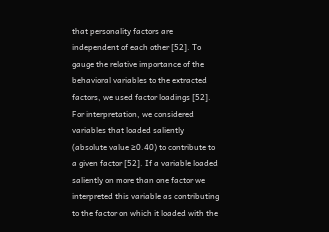that personality factors are independent of each other [52]. To gauge the relative importance of the behavioral variables to the extracted factors, we used factor loadings [52]. For interpretation, we considered variables that loaded saliently (absolute value ≥0.40) to contribute to a given factor [52]. If a variable loaded saliently on more than one factor we interpreted this variable as contributing to the factor on which it loaded with the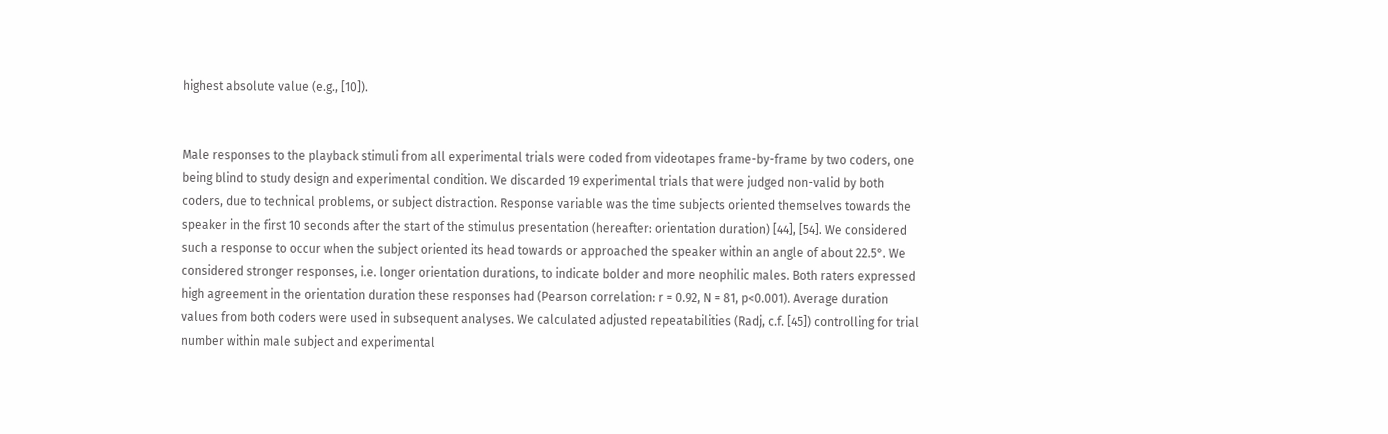highest absolute value (e.g., [10]).


Male responses to the playback stimuli from all experimental trials were coded from videotapes frame-by-frame by two coders, one being blind to study design and experimental condition. We discarded 19 experimental trials that were judged non-valid by both coders, due to technical problems, or subject distraction. Response variable was the time subjects oriented themselves towards the speaker in the first 10 seconds after the start of the stimulus presentation (hereafter: orientation duration) [44], [54]. We considered such a response to occur when the subject oriented its head towards or approached the speaker within an angle of about 22.5°. We considered stronger responses, i.e. longer orientation durations, to indicate bolder and more neophilic males. Both raters expressed high agreement in the orientation duration these responses had (Pearson correlation: r = 0.92, N = 81, p<0.001). Average duration values from both coders were used in subsequent analyses. We calculated adjusted repeatabilities (Radj, c.f. [45]) controlling for trial number within male subject and experimental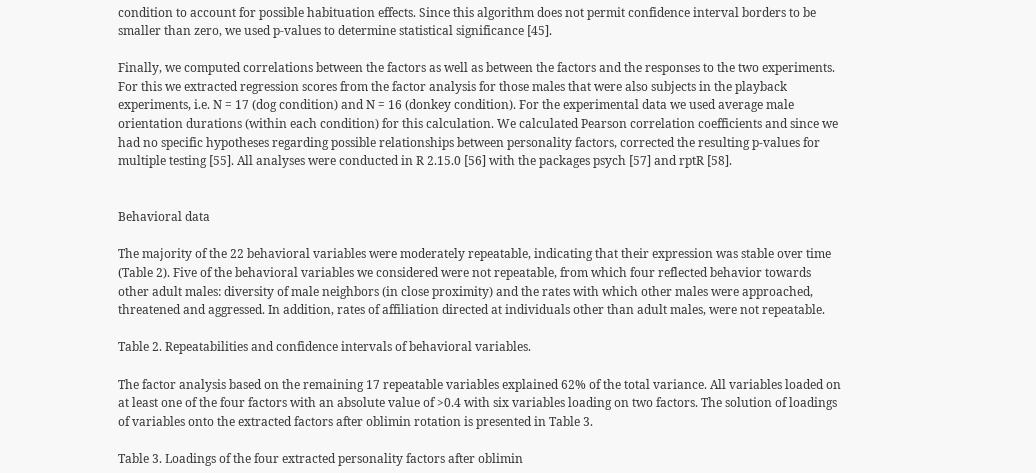condition to account for possible habituation effects. Since this algorithm does not permit confidence interval borders to be smaller than zero, we used p-values to determine statistical significance [45].

Finally, we computed correlations between the factors as well as between the factors and the responses to the two experiments. For this we extracted regression scores from the factor analysis for those males that were also subjects in the playback experiments, i.e. N = 17 (dog condition) and N = 16 (donkey condition). For the experimental data we used average male orientation durations (within each condition) for this calculation. We calculated Pearson correlation coefficients and since we had no specific hypotheses regarding possible relationships between personality factors, corrected the resulting p-values for multiple testing [55]. All analyses were conducted in R 2.15.0 [56] with the packages psych [57] and rptR [58].


Behavioral data

The majority of the 22 behavioral variables were moderately repeatable, indicating that their expression was stable over time (Table 2). Five of the behavioral variables we considered were not repeatable, from which four reflected behavior towards other adult males: diversity of male neighbors (in close proximity) and the rates with which other males were approached, threatened and aggressed. In addition, rates of affiliation directed at individuals other than adult males, were not repeatable.

Table 2. Repeatabilities and confidence intervals of behavioral variables.

The factor analysis based on the remaining 17 repeatable variables explained 62% of the total variance. All variables loaded on at least one of the four factors with an absolute value of >0.4 with six variables loading on two factors. The solution of loadings of variables onto the extracted factors after oblimin rotation is presented in Table 3.

Table 3. Loadings of the four extracted personality factors after oblimin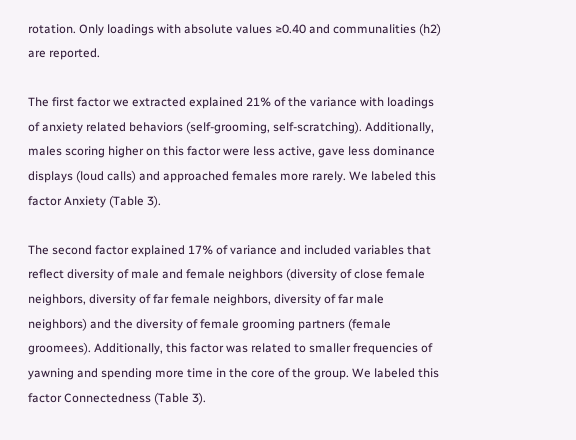rotation. Only loadings with absolute values ≥0.40 and communalities (h2) are reported.

The first factor we extracted explained 21% of the variance with loadings of anxiety related behaviors (self-grooming, self-scratching). Additionally, males scoring higher on this factor were less active, gave less dominance displays (loud calls) and approached females more rarely. We labeled this factor Anxiety (Table 3).

The second factor explained 17% of variance and included variables that reflect diversity of male and female neighbors (diversity of close female neighbors, diversity of far female neighbors, diversity of far male neighbors) and the diversity of female grooming partners (female groomees). Additionally, this factor was related to smaller frequencies of yawning and spending more time in the core of the group. We labeled this factor Connectedness (Table 3).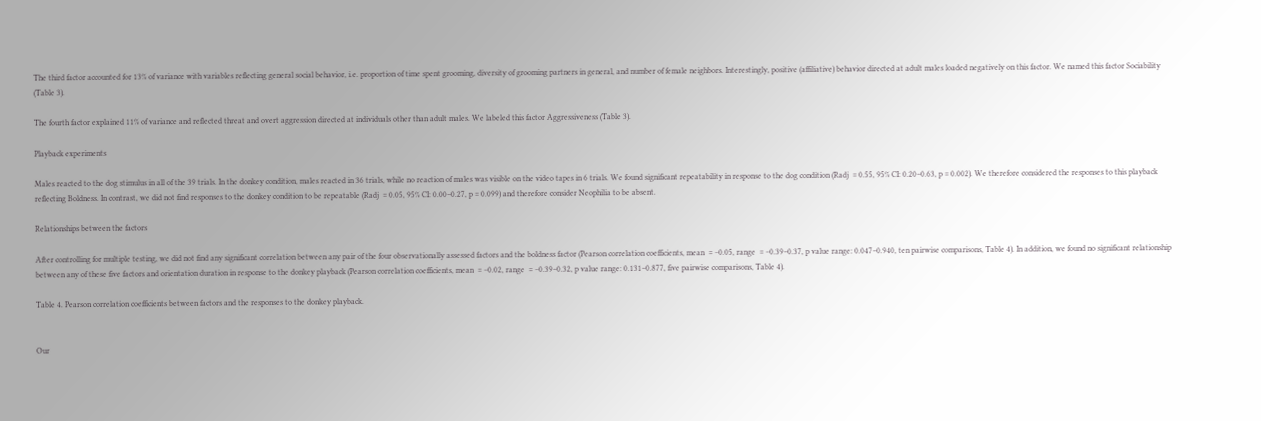The third factor accounted for 13% of variance with variables reflecting general social behavior, i.e. proportion of time spent grooming, diversity of grooming partners in general, and number of female neighbors. Interestingly, positive (affiliative) behavior directed at adult males loaded negatively on this factor. We named this factor Sociability (Table 3).

The fourth factor explained 11% of variance and reflected threat and overt aggression directed at individuals other than adult males. We labeled this factor Aggressiveness (Table 3).

Playback experiments

Males reacted to the dog stimulus in all of the 39 trials. In the donkey condition, males reacted in 36 trials, while no reaction of males was visible on the video tapes in 6 trials. We found significant repeatability in response to the dog condition (Radj  = 0.55, 95% CI: 0.20–0.63, p = 0.002). We therefore considered the responses to this playback reflecting Boldness. In contrast, we did not find responses to the donkey condition to be repeatable (Radj  = 0.05, 95% CI: 0.00–0.27, p = 0.099) and therefore consider Neophilia to be absent.

Relationships between the factors

After controlling for multiple testing, we did not find any significant correlation between any pair of the four observationally assessed factors and the boldness factor (Pearson correlation coefficients, mean  = −0.05, range  = −0.39–0.37, p value range: 0.047–0.940, ten pairwise comparisons, Table 4). In addition, we found no significant relationship between any of these five factors and orientation duration in response to the donkey playback (Pearson correlation coefficients, mean  = −0.02, range  = −0.39–0.32, p value range: 0.131–0.877, five pairwise comparisons, Table 4).

Table 4. Pearson correlation coefficients between factors and the responses to the donkey playback.


Our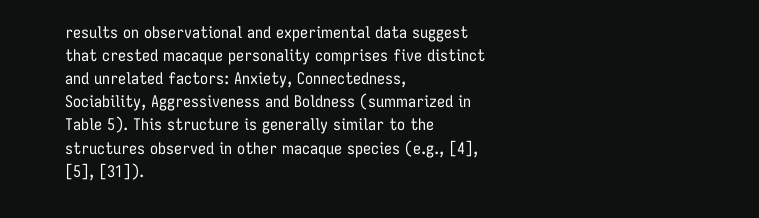results on observational and experimental data suggest that crested macaque personality comprises five distinct and unrelated factors: Anxiety, Connectedness, Sociability, Aggressiveness and Boldness (summarized in Table 5). This structure is generally similar to the structures observed in other macaque species (e.g., [4], [5], [31]).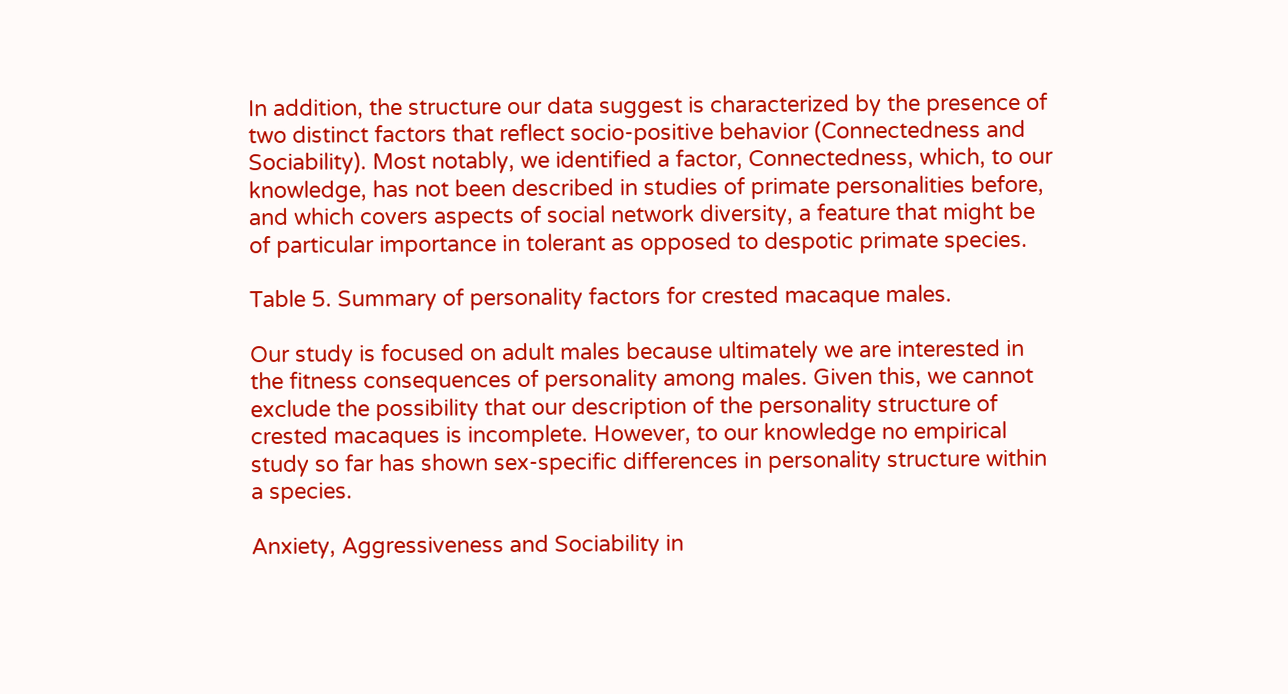In addition, the structure our data suggest is characterized by the presence of two distinct factors that reflect socio-positive behavior (Connectedness and Sociability). Most notably, we identified a factor, Connectedness, which, to our knowledge, has not been described in studies of primate personalities before, and which covers aspects of social network diversity, a feature that might be of particular importance in tolerant as opposed to despotic primate species.

Table 5. Summary of personality factors for crested macaque males.

Our study is focused on adult males because ultimately we are interested in the fitness consequences of personality among males. Given this, we cannot exclude the possibility that our description of the personality structure of crested macaques is incomplete. However, to our knowledge no empirical study so far has shown sex-specific differences in personality structure within a species.

Anxiety, Aggressiveness and Sociability in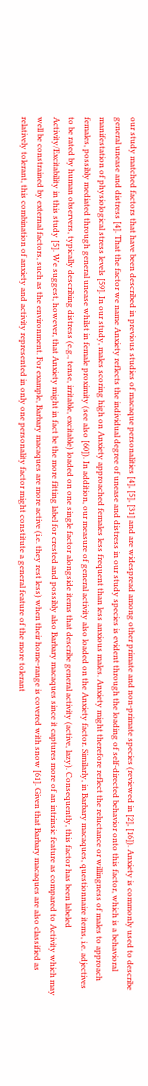our study matched factors that have been described in previous studies of macaque personalities [4], [5], [31] and are widespread among other primate and non-primate species (reviewed in [2], [16]). Anxiety is commonly used to describe general unease and distress [4]. That the factor we name Anxiety reflects the individual degree of unease and distress in our study species is evident through the loading of self-directed behavior onto this factor, which is a behavioral manifestation of physiological stress levels [59]. In our study, males scoring high on Anxiety approached females less frequent than less anxious males. Anxiety might therefore reflect the reluctance or willingness of males to approach females, possibly mediated through general unease whilst in female proximity (see also [60]). In addition, our measure of general activity also loaded on the Anxiety factor. Similarly, in Barbary macaques, questionnaire items, i.e. adjectives to be rated by human observers, typically describing distress (e.g., tense, irritable, excitable) loaded on one single factor alongside items that describe general activity (active, lazy). Consequently, this factor has been labeled Activity/Excitability in this study [5]. We suggest, however, that Anxiety might in fact be the more fitting label for crested and possibly also Barbary macaques since it captures more of an intrinsic feature as compared to Activity which may well be constrained by external factors, such as the environment. For example, Barbary macaques are more active (i.e. they rest less) when their home-range is covered with snow [61]. Given that Barbary macaques are also classified as relatively tolerant, this combination of anxiety and activity represented in only one personality factor might constitute a general feature of the more tolerant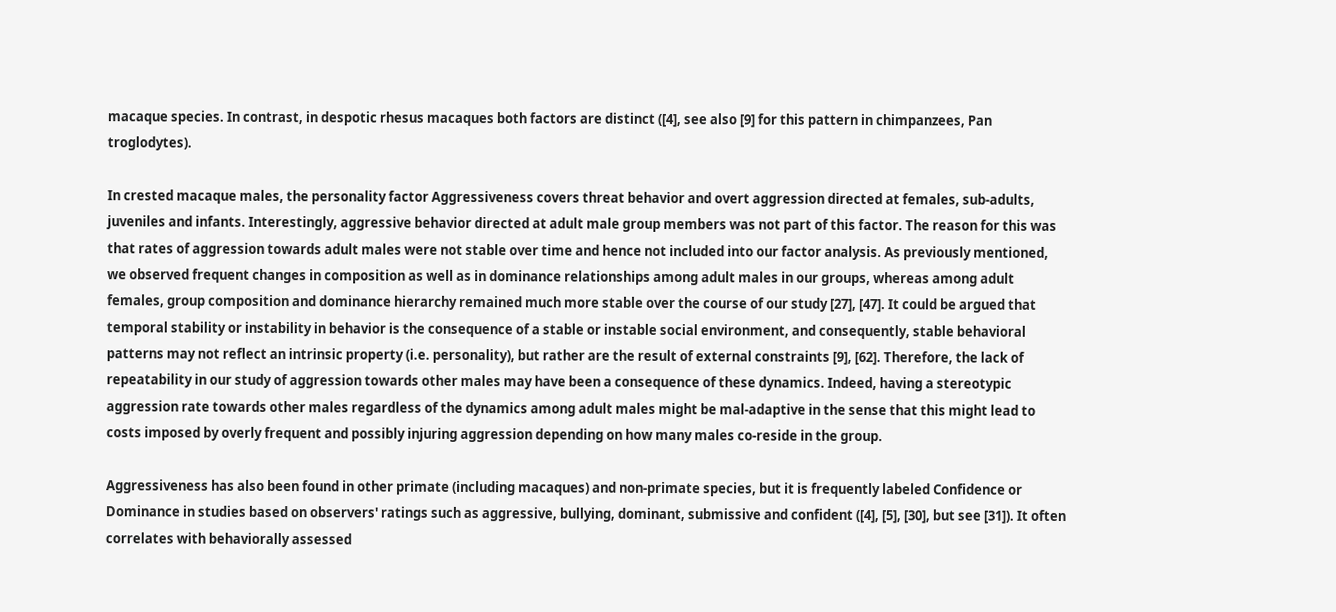macaque species. In contrast, in despotic rhesus macaques both factors are distinct ([4], see also [9] for this pattern in chimpanzees, Pan troglodytes).

In crested macaque males, the personality factor Aggressiveness covers threat behavior and overt aggression directed at females, sub-adults, juveniles and infants. Interestingly, aggressive behavior directed at adult male group members was not part of this factor. The reason for this was that rates of aggression towards adult males were not stable over time and hence not included into our factor analysis. As previously mentioned, we observed frequent changes in composition as well as in dominance relationships among adult males in our groups, whereas among adult females, group composition and dominance hierarchy remained much more stable over the course of our study [27], [47]. It could be argued that temporal stability or instability in behavior is the consequence of a stable or instable social environment, and consequently, stable behavioral patterns may not reflect an intrinsic property (i.e. personality), but rather are the result of external constraints [9], [62]. Therefore, the lack of repeatability in our study of aggression towards other males may have been a consequence of these dynamics. Indeed, having a stereotypic aggression rate towards other males regardless of the dynamics among adult males might be mal-adaptive in the sense that this might lead to costs imposed by overly frequent and possibly injuring aggression depending on how many males co-reside in the group.

Aggressiveness has also been found in other primate (including macaques) and non-primate species, but it is frequently labeled Confidence or Dominance in studies based on observers' ratings such as aggressive, bullying, dominant, submissive and confident ([4], [5], [30], but see [31]). It often correlates with behaviorally assessed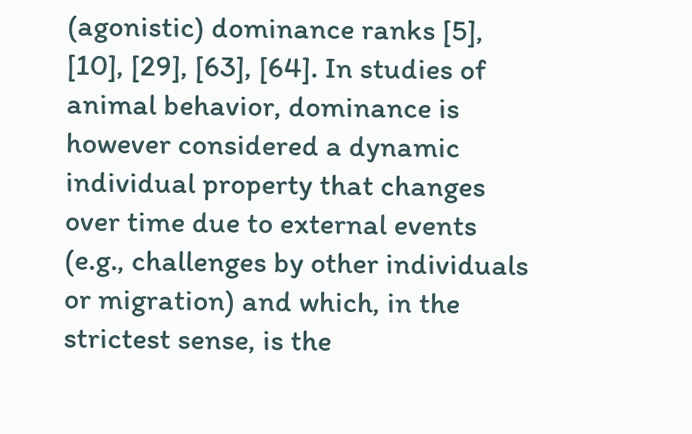(agonistic) dominance ranks [5], [10], [29], [63], [64]. In studies of animal behavior, dominance is however considered a dynamic individual property that changes over time due to external events (e.g., challenges by other individuals or migration) and which, in the strictest sense, is the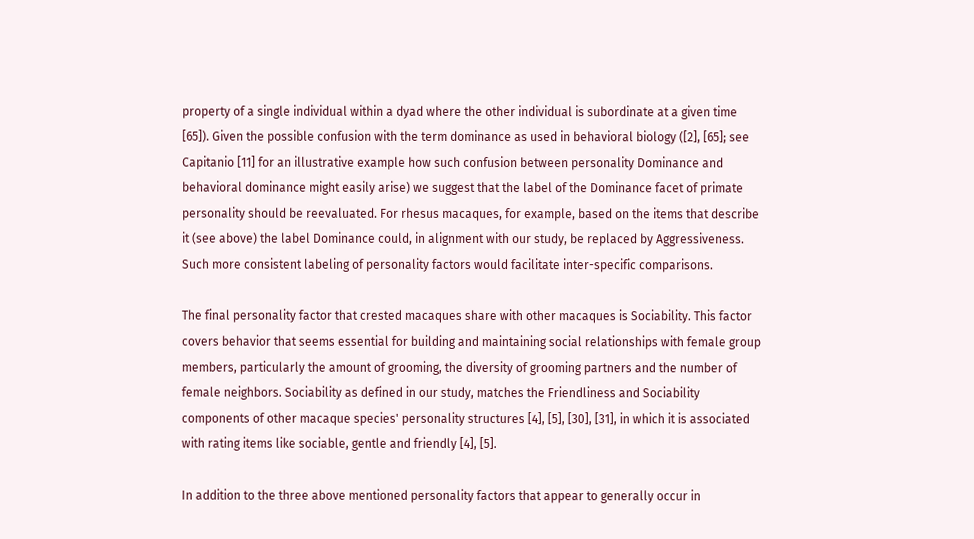property of a single individual within a dyad where the other individual is subordinate at a given time [65]). Given the possible confusion with the term dominance as used in behavioral biology ([2], [65]; see Capitanio [11] for an illustrative example how such confusion between personality Dominance and behavioral dominance might easily arise) we suggest that the label of the Dominance facet of primate personality should be reevaluated. For rhesus macaques, for example, based on the items that describe it (see above) the label Dominance could, in alignment with our study, be replaced by Aggressiveness. Such more consistent labeling of personality factors would facilitate inter-specific comparisons.

The final personality factor that crested macaques share with other macaques is Sociability. This factor covers behavior that seems essential for building and maintaining social relationships with female group members, particularly the amount of grooming, the diversity of grooming partners and the number of female neighbors. Sociability as defined in our study, matches the Friendliness and Sociability components of other macaque species' personality structures [4], [5], [30], [31], in which it is associated with rating items like sociable, gentle and friendly [4], [5].

In addition to the three above mentioned personality factors that appear to generally occur in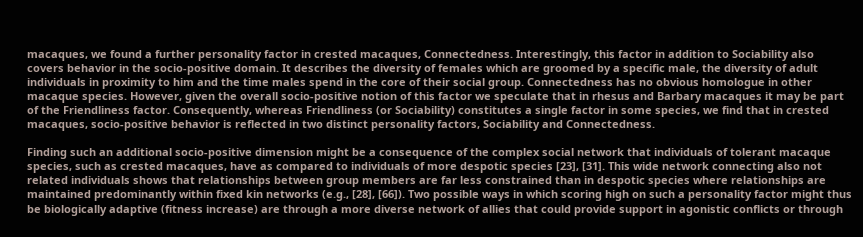macaques, we found a further personality factor in crested macaques, Connectedness. Interestingly, this factor in addition to Sociability also covers behavior in the socio-positive domain. It describes the diversity of females which are groomed by a specific male, the diversity of adult individuals in proximity to him and the time males spend in the core of their social group. Connectedness has no obvious homologue in other macaque species. However, given the overall socio-positive notion of this factor we speculate that in rhesus and Barbary macaques it may be part of the Friendliness factor. Consequently, whereas Friendliness (or Sociability) constitutes a single factor in some species, we find that in crested macaques, socio-positive behavior is reflected in two distinct personality factors, Sociability and Connectedness.

Finding such an additional socio-positive dimension might be a consequence of the complex social network that individuals of tolerant macaque species, such as crested macaques, have as compared to individuals of more despotic species [23], [31]. This wide network connecting also not related individuals shows that relationships between group members are far less constrained than in despotic species where relationships are maintained predominantly within fixed kin networks (e.g., [28], [66]). Two possible ways in which scoring high on such a personality factor might thus be biologically adaptive (fitness increase) are through a more diverse network of allies that could provide support in agonistic conflicts or through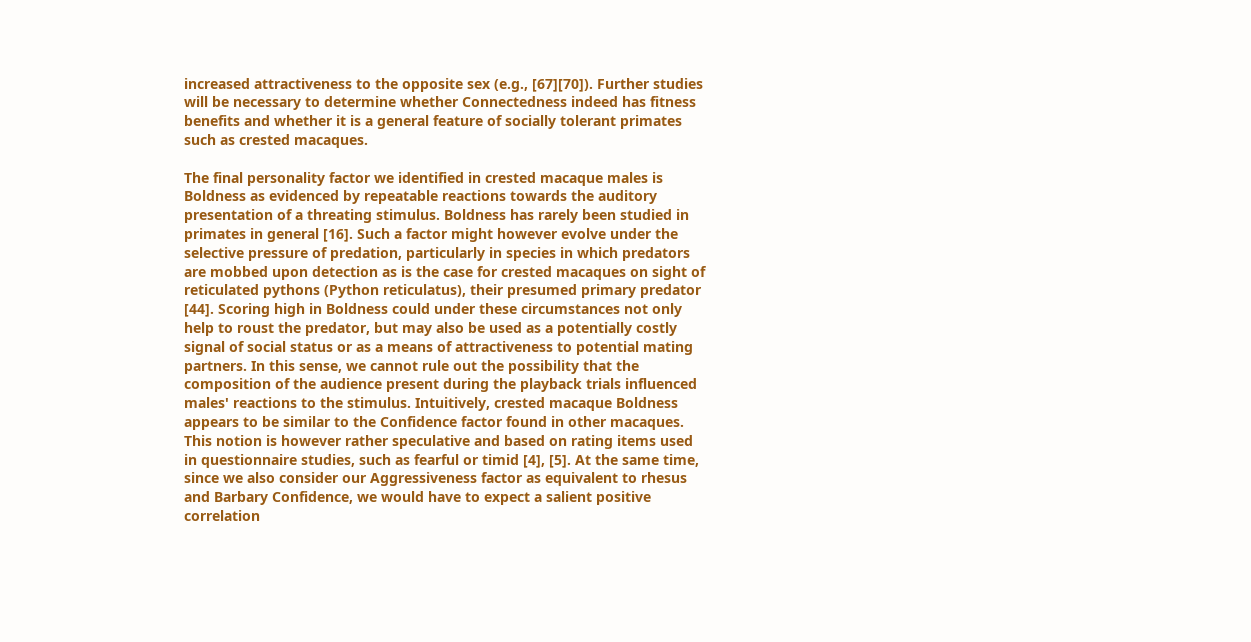increased attractiveness to the opposite sex (e.g., [67][70]). Further studies will be necessary to determine whether Connectedness indeed has fitness benefits and whether it is a general feature of socially tolerant primates such as crested macaques.

The final personality factor we identified in crested macaque males is Boldness as evidenced by repeatable reactions towards the auditory presentation of a threating stimulus. Boldness has rarely been studied in primates in general [16]. Such a factor might however evolve under the selective pressure of predation, particularly in species in which predators are mobbed upon detection as is the case for crested macaques on sight of reticulated pythons (Python reticulatus), their presumed primary predator [44]. Scoring high in Boldness could under these circumstances not only help to roust the predator, but may also be used as a potentially costly signal of social status or as a means of attractiveness to potential mating partners. In this sense, we cannot rule out the possibility that the composition of the audience present during the playback trials influenced males' reactions to the stimulus. Intuitively, crested macaque Boldness appears to be similar to the Confidence factor found in other macaques. This notion is however rather speculative and based on rating items used in questionnaire studies, such as fearful or timid [4], [5]. At the same time, since we also consider our Aggressiveness factor as equivalent to rhesus and Barbary Confidence, we would have to expect a salient positive correlation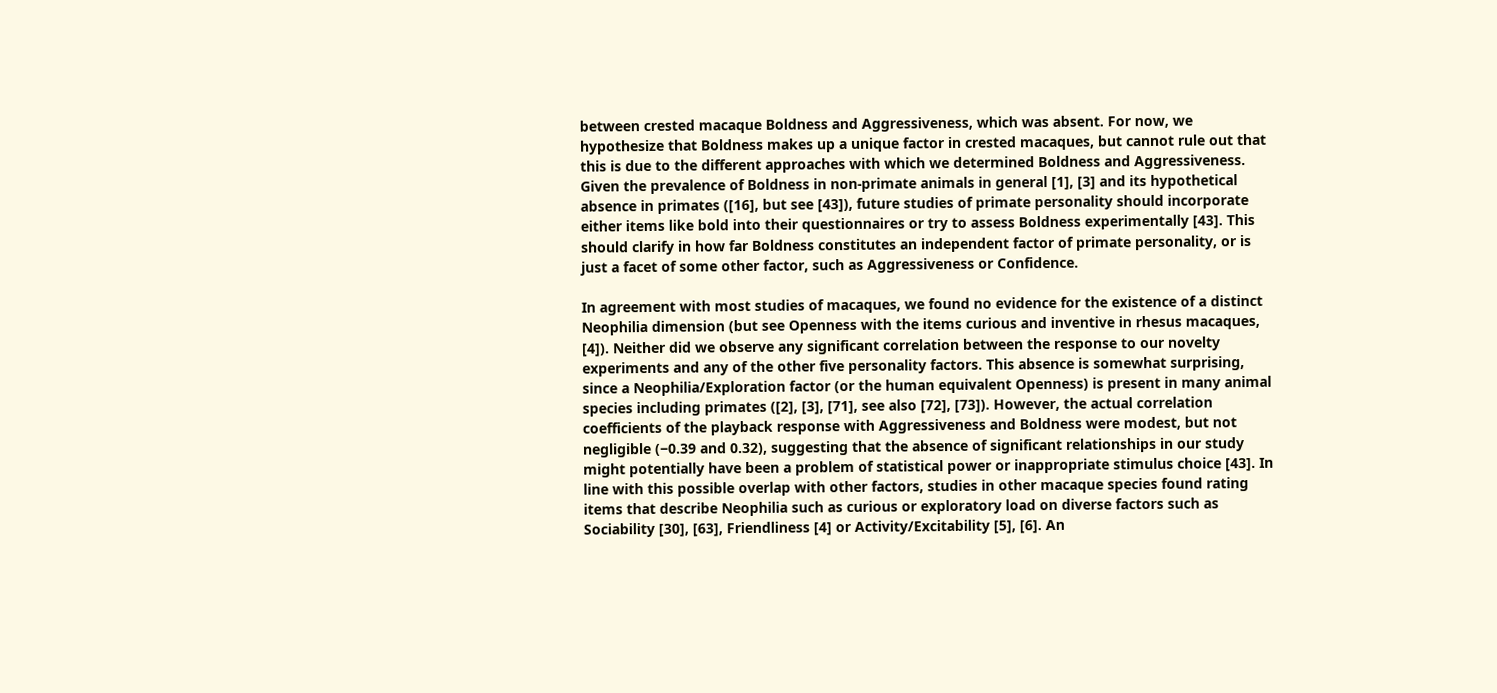between crested macaque Boldness and Aggressiveness, which was absent. For now, we hypothesize that Boldness makes up a unique factor in crested macaques, but cannot rule out that this is due to the different approaches with which we determined Boldness and Aggressiveness. Given the prevalence of Boldness in non-primate animals in general [1], [3] and its hypothetical absence in primates ([16], but see [43]), future studies of primate personality should incorporate either items like bold into their questionnaires or try to assess Boldness experimentally [43]. This should clarify in how far Boldness constitutes an independent factor of primate personality, or is just a facet of some other factor, such as Aggressiveness or Confidence.

In agreement with most studies of macaques, we found no evidence for the existence of a distinct Neophilia dimension (but see Openness with the items curious and inventive in rhesus macaques, [4]). Neither did we observe any significant correlation between the response to our novelty experiments and any of the other five personality factors. This absence is somewhat surprising, since a Neophilia/Exploration factor (or the human equivalent Openness) is present in many animal species including primates ([2], [3], [71], see also [72], [73]). However, the actual correlation coefficients of the playback response with Aggressiveness and Boldness were modest, but not negligible (−0.39 and 0.32), suggesting that the absence of significant relationships in our study might potentially have been a problem of statistical power or inappropriate stimulus choice [43]. In line with this possible overlap with other factors, studies in other macaque species found rating items that describe Neophilia such as curious or exploratory load on diverse factors such as Sociability [30], [63], Friendliness [4] or Activity/Excitability [5], [6]. An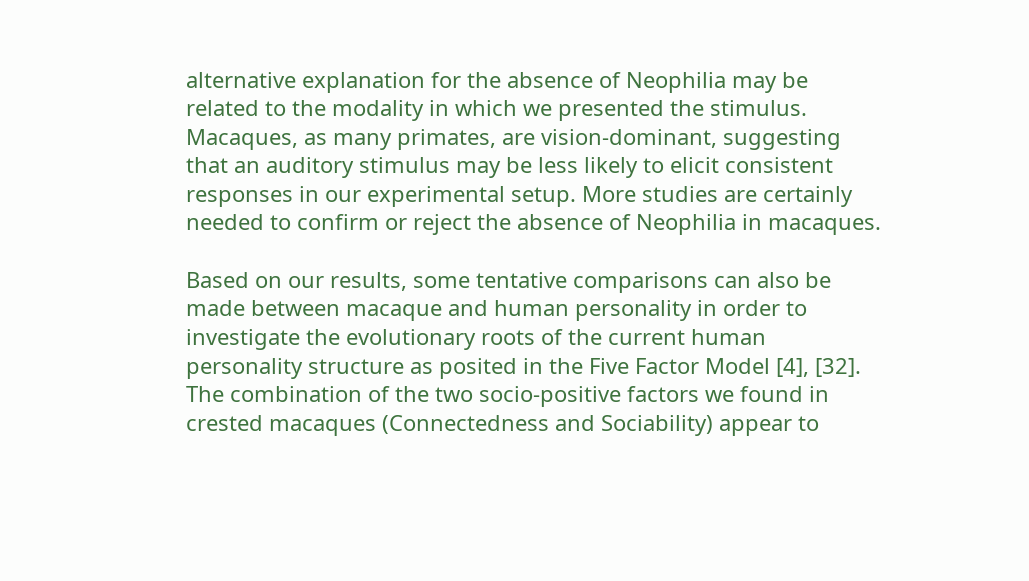alternative explanation for the absence of Neophilia may be related to the modality in which we presented the stimulus. Macaques, as many primates, are vision-dominant, suggesting that an auditory stimulus may be less likely to elicit consistent responses in our experimental setup. More studies are certainly needed to confirm or reject the absence of Neophilia in macaques.

Based on our results, some tentative comparisons can also be made between macaque and human personality in order to investigate the evolutionary roots of the current human personality structure as posited in the Five Factor Model [4], [32]. The combination of the two socio-positive factors we found in crested macaques (Connectedness and Sociability) appear to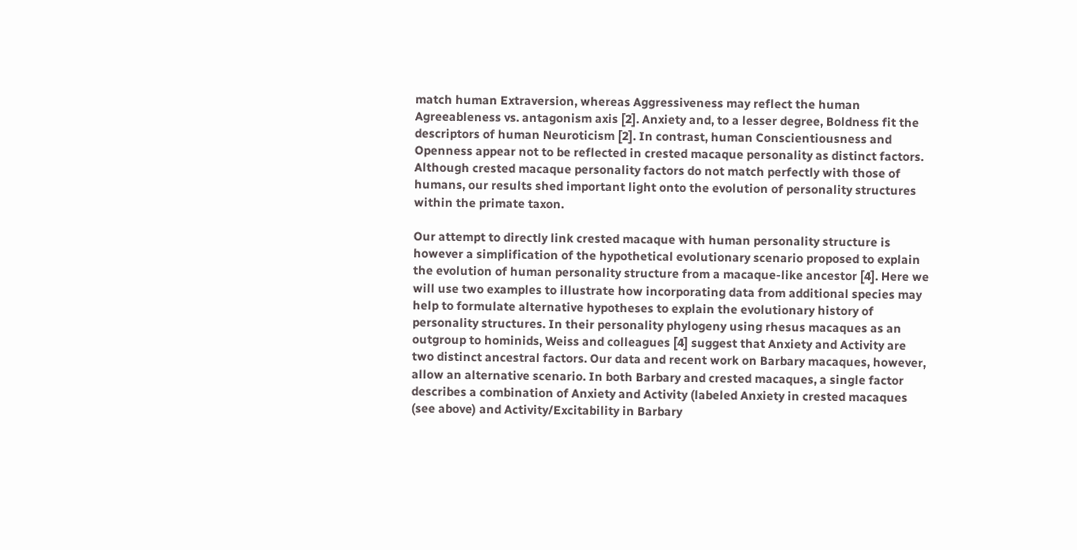match human Extraversion, whereas Aggressiveness may reflect the human Agreeableness vs. antagonism axis [2]. Anxiety and, to a lesser degree, Boldness fit the descriptors of human Neuroticism [2]. In contrast, human Conscientiousness and Openness appear not to be reflected in crested macaque personality as distinct factors. Although crested macaque personality factors do not match perfectly with those of humans, our results shed important light onto the evolution of personality structures within the primate taxon.

Our attempt to directly link crested macaque with human personality structure is however a simplification of the hypothetical evolutionary scenario proposed to explain the evolution of human personality structure from a macaque-like ancestor [4]. Here we will use two examples to illustrate how incorporating data from additional species may help to formulate alternative hypotheses to explain the evolutionary history of personality structures. In their personality phylogeny using rhesus macaques as an outgroup to hominids, Weiss and colleagues [4] suggest that Anxiety and Activity are two distinct ancestral factors. Our data and recent work on Barbary macaques, however, allow an alternative scenario. In both Barbary and crested macaques, a single factor describes a combination of Anxiety and Activity (labeled Anxiety in crested macaques (see above) and Activity/Excitability in Barbary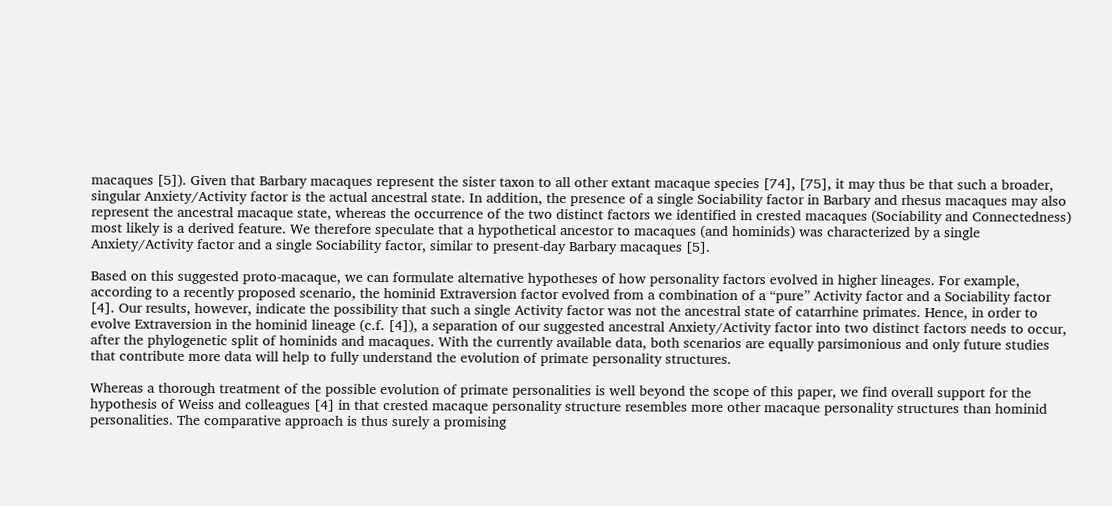macaques [5]). Given that Barbary macaques represent the sister taxon to all other extant macaque species [74], [75], it may thus be that such a broader, singular Anxiety/Activity factor is the actual ancestral state. In addition, the presence of a single Sociability factor in Barbary and rhesus macaques may also represent the ancestral macaque state, whereas the occurrence of the two distinct factors we identified in crested macaques (Sociability and Connectedness) most likely is a derived feature. We therefore speculate that a hypothetical ancestor to macaques (and hominids) was characterized by a single Anxiety/Activity factor and a single Sociability factor, similar to present-day Barbary macaques [5].

Based on this suggested proto-macaque, we can formulate alternative hypotheses of how personality factors evolved in higher lineages. For example, according to a recently proposed scenario, the hominid Extraversion factor evolved from a combination of a “pure” Activity factor and a Sociability factor [4]. Our results, however, indicate the possibility that such a single Activity factor was not the ancestral state of catarrhine primates. Hence, in order to evolve Extraversion in the hominid lineage (c.f. [4]), a separation of our suggested ancestral Anxiety/Activity factor into two distinct factors needs to occur, after the phylogenetic split of hominids and macaques. With the currently available data, both scenarios are equally parsimonious and only future studies that contribute more data will help to fully understand the evolution of primate personality structures.

Whereas a thorough treatment of the possible evolution of primate personalities is well beyond the scope of this paper, we find overall support for the hypothesis of Weiss and colleagues [4] in that crested macaque personality structure resembles more other macaque personality structures than hominid personalities. The comparative approach is thus surely a promising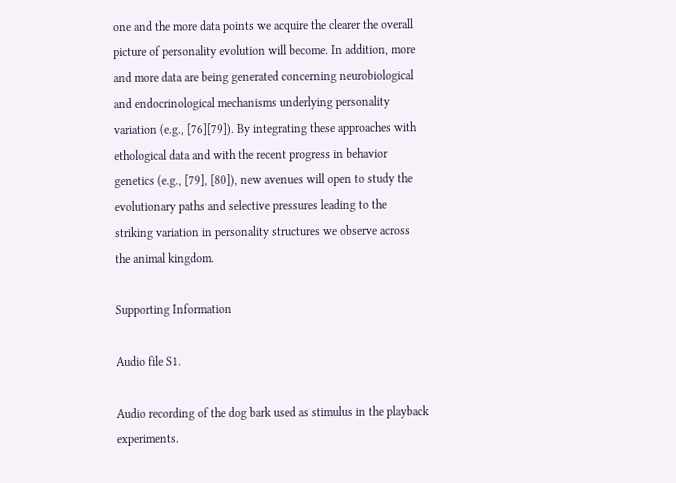one and the more data points we acquire the clearer the overall picture of personality evolution will become. In addition, more and more data are being generated concerning neurobiological and endocrinological mechanisms underlying personality variation (e.g., [76][79]). By integrating these approaches with ethological data and with the recent progress in behavior genetics (e.g., [79], [80]), new avenues will open to study the evolutionary paths and selective pressures leading to the striking variation in personality structures we observe across the animal kingdom.

Supporting Information

Audio file S1.

Audio recording of the dog bark used as stimulus in the playback experiments.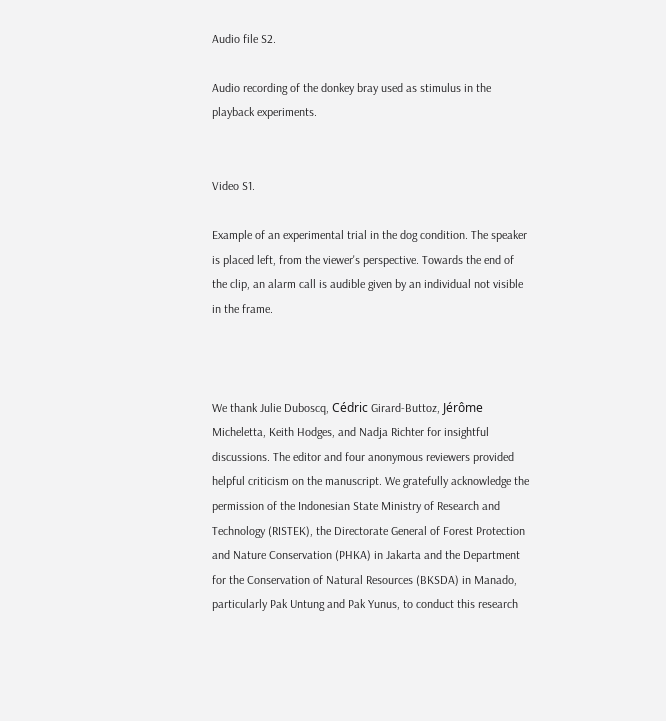Audio file S2.

Audio recording of the donkey bray used as stimulus in the playback experiments.


Video S1.

Example of an experimental trial in the dog condition. The speaker is placed left, from the viewer's perspective. Towards the end of the clip, an alarm call is audible given by an individual not visible in the frame.



We thank Julie Duboscq, Cédric Girard-Buttoz, Jérôme Micheletta, Keith Hodges, and Nadja Richter for insightful discussions. The editor and four anonymous reviewers provided helpful criticism on the manuscript. We gratefully acknowledge the permission of the Indonesian State Ministry of Research and Technology (RISTEK), the Directorate General of Forest Protection and Nature Conservation (PHKA) in Jakarta and the Department for the Conservation of Natural Resources (BKSDA) in Manado, particularly Pak Untung and Pak Yunus, to conduct this research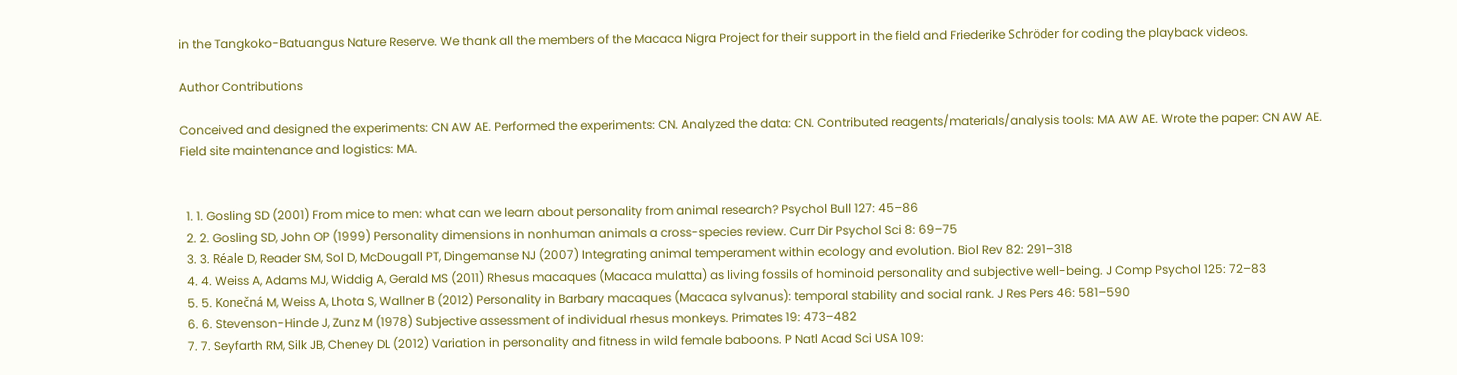in the Tangkoko-Batuangus Nature Reserve. We thank all the members of the Macaca Nigra Project for their support in the field and Friederike Schröder for coding the playback videos.

Author Contributions

Conceived and designed the experiments: CN AW AE. Performed the experiments: CN. Analyzed the data: CN. Contributed reagents/materials/analysis tools: MA AW AE. Wrote the paper: CN AW AE. Field site maintenance and logistics: MA.


  1. 1. Gosling SD (2001) From mice to men: what can we learn about personality from animal research? Psychol Bull 127: 45–86
  2. 2. Gosling SD, John OP (1999) Personality dimensions in nonhuman animals a cross-species review. Curr Dir Psychol Sci 8: 69–75
  3. 3. Réale D, Reader SM, Sol D, McDougall PT, Dingemanse NJ (2007) Integrating animal temperament within ecology and evolution. Biol Rev 82: 291–318
  4. 4. Weiss A, Adams MJ, Widdig A, Gerald MS (2011) Rhesus macaques (Macaca mulatta) as living fossils of hominoid personality and subjective well-being. J Comp Psychol 125: 72–83
  5. 5. Konečná M, Weiss A, Lhota S, Wallner B (2012) Personality in Barbary macaques (Macaca sylvanus): temporal stability and social rank. J Res Pers 46: 581–590
  6. 6. Stevenson-Hinde J, Zunz M (1978) Subjective assessment of individual rhesus monkeys. Primates 19: 473–482
  7. 7. Seyfarth RM, Silk JB, Cheney DL (2012) Variation in personality and fitness in wild female baboons. P Natl Acad Sci USA 109: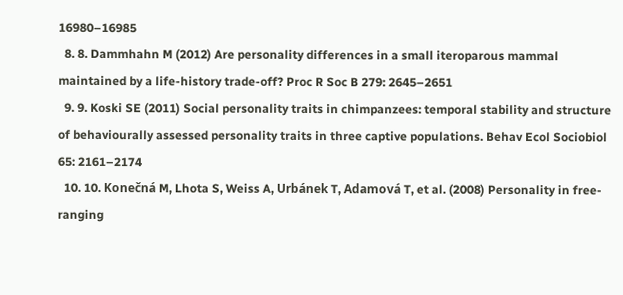16980–16985
  8. 8. Dammhahn M (2012) Are personality differences in a small iteroparous mammal maintained by a life-history trade-off? Proc R Soc B 279: 2645–2651
  9. 9. Koski SE (2011) Social personality traits in chimpanzees: temporal stability and structure of behaviourally assessed personality traits in three captive populations. Behav Ecol Sociobiol 65: 2161–2174
  10. 10. Konečná M, Lhota S, Weiss A, Urbánek T, Adamová T, et al. (2008) Personality in free-ranging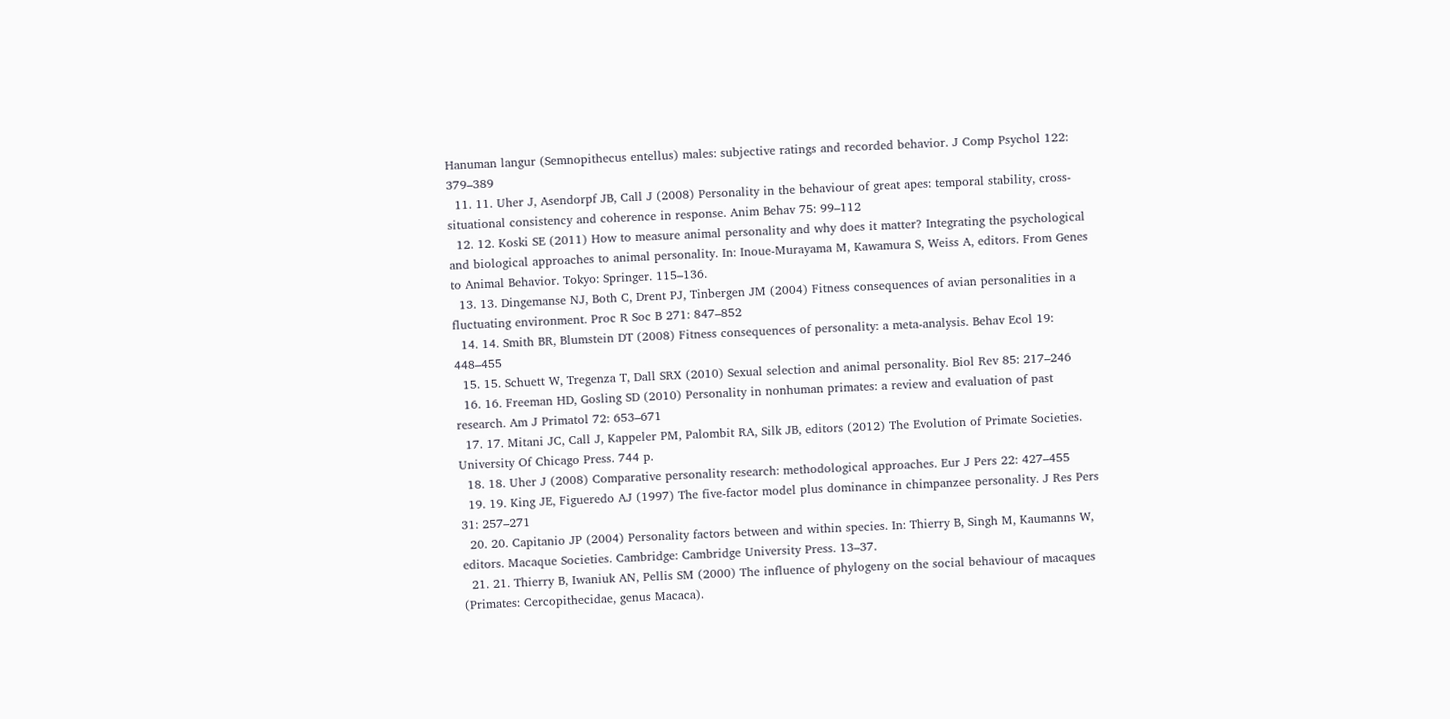Hanuman langur (Semnopithecus entellus) males: subjective ratings and recorded behavior. J Comp Psychol 122: 379–389
  11. 11. Uher J, Asendorpf JB, Call J (2008) Personality in the behaviour of great apes: temporal stability, cross-situational consistency and coherence in response. Anim Behav 75: 99–112
  12. 12. Koski SE (2011) How to measure animal personality and why does it matter? Integrating the psychological and biological approaches to animal personality. In: Inoue-Murayama M, Kawamura S, Weiss A, editors. From Genes to Animal Behavior. Tokyo: Springer. 115–136.
  13. 13. Dingemanse NJ, Both C, Drent PJ, Tinbergen JM (2004) Fitness consequences of avian personalities in a fluctuating environment. Proc R Soc B 271: 847–852
  14. 14. Smith BR, Blumstein DT (2008) Fitness consequences of personality: a meta-analysis. Behav Ecol 19: 448–455
  15. 15. Schuett W, Tregenza T, Dall SRX (2010) Sexual selection and animal personality. Biol Rev 85: 217–246
  16. 16. Freeman HD, Gosling SD (2010) Personality in nonhuman primates: a review and evaluation of past research. Am J Primatol 72: 653–671
  17. 17. Mitani JC, Call J, Kappeler PM, Palombit RA, Silk JB, editors (2012) The Evolution of Primate Societies. University Of Chicago Press. 744 p.
  18. 18. Uher J (2008) Comparative personality research: methodological approaches. Eur J Pers 22: 427–455
  19. 19. King JE, Figueredo AJ (1997) The five-factor model plus dominance in chimpanzee personality. J Res Pers 31: 257–271
  20. 20. Capitanio JP (2004) Personality factors between and within species. In: Thierry B, Singh M, Kaumanns W, editors. Macaque Societies. Cambridge: Cambridge University Press. 13–37.
  21. 21. Thierry B, Iwaniuk AN, Pellis SM (2000) The influence of phylogeny on the social behaviour of macaques (Primates: Cercopithecidae, genus Macaca).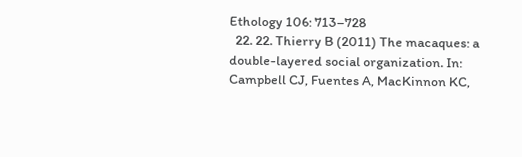Ethology 106: 713–728
  22. 22. Thierry B (2011) The macaques: a double-layered social organization. In: Campbell CJ, Fuentes A, MacKinnon KC,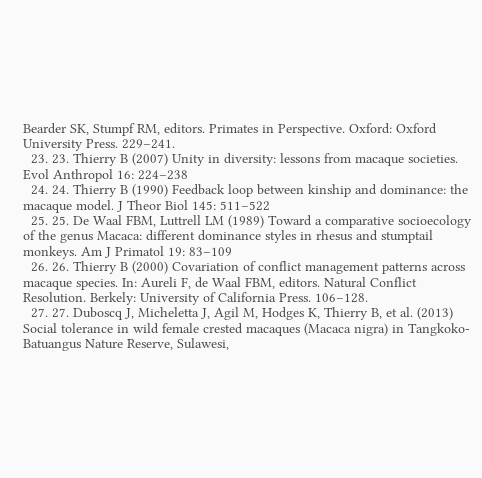Bearder SK, Stumpf RM, editors. Primates in Perspective. Oxford: Oxford University Press. 229–241.
  23. 23. Thierry B (2007) Unity in diversity: lessons from macaque societies. Evol Anthropol 16: 224–238
  24. 24. Thierry B (1990) Feedback loop between kinship and dominance: the macaque model. J Theor Biol 145: 511–522
  25. 25. De Waal FBM, Luttrell LM (1989) Toward a comparative socioecology of the genus Macaca: different dominance styles in rhesus and stumptail monkeys. Am J Primatol 19: 83–109
  26. 26. Thierry B (2000) Covariation of conflict management patterns across macaque species. In: Aureli F, de Waal FBM, editors. Natural Conflict Resolution. Berkely: University of California Press. 106–128.
  27. 27. Duboscq J, Micheletta J, Agil M, Hodges K, Thierry B, et al. (2013) Social tolerance in wild female crested macaques (Macaca nigra) in Tangkoko-Batuangus Nature Reserve, Sulawesi,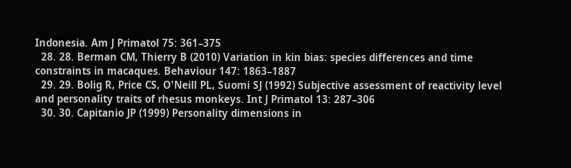Indonesia. Am J Primatol 75: 361–375
  28. 28. Berman CM, Thierry B (2010) Variation in kin bias: species differences and time constraints in macaques. Behaviour 147: 1863–1887
  29. 29. Bolig R, Price CS, O'Neill PL, Suomi SJ (1992) Subjective assessment of reactivity level and personality traits of rhesus monkeys. Int J Primatol 13: 287–306
  30. 30. Capitanio JP (1999) Personality dimensions in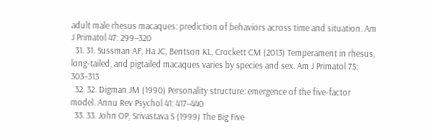adult male rhesus macaques: prediction of behaviors across time and situation. Am J Primatol 47: 299–320
  31. 31. Sussman AF, Ha JC, Bentson KL, Crockett CM (2013) Temperament in rhesus, long-tailed, and pigtailed macaques varies by species and sex. Am J Primatol 75: 303–313
  32. 32. Digman JM (1990) Personality structure: emergence of the five-factor model. Annu Rev Psychol 41: 417–440
  33. 33. John OP, Srivastava S (1999) The Big Five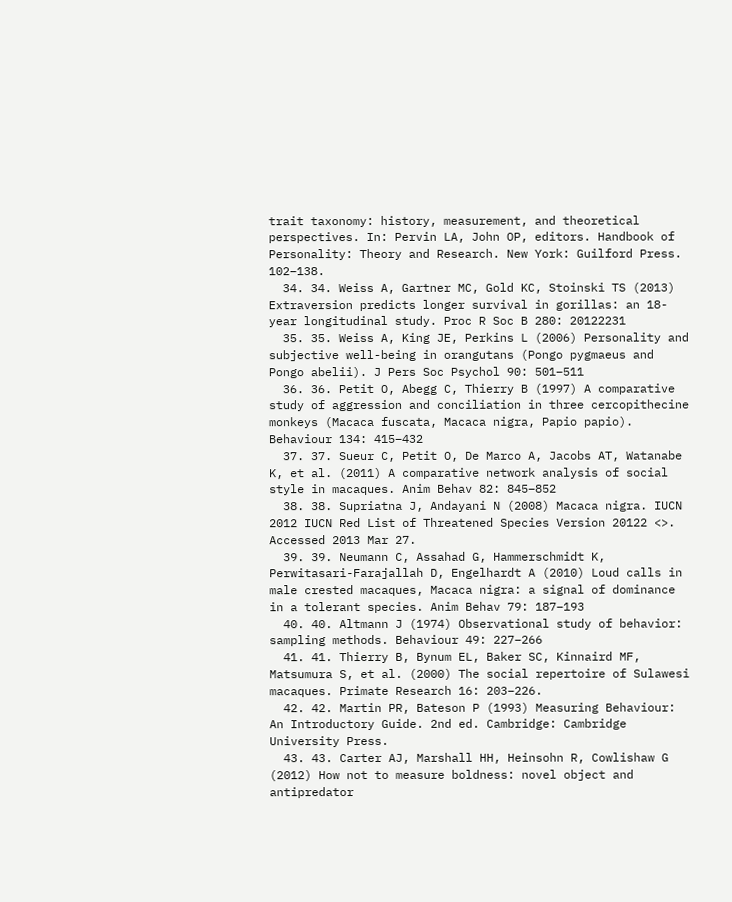trait taxonomy: history, measurement, and theoretical perspectives. In: Pervin LA, John OP, editors. Handbook of Personality: Theory and Research. New York: Guilford Press. 102–138.
  34. 34. Weiss A, Gartner MC, Gold KC, Stoinski TS (2013) Extraversion predicts longer survival in gorillas: an 18-year longitudinal study. Proc R Soc B 280: 20122231
  35. 35. Weiss A, King JE, Perkins L (2006) Personality and subjective well-being in orangutans (Pongo pygmaeus and Pongo abelii). J Pers Soc Psychol 90: 501–511
  36. 36. Petit O, Abegg C, Thierry B (1997) A comparative study of aggression and conciliation in three cercopithecine monkeys (Macaca fuscata, Macaca nigra, Papio papio). Behaviour 134: 415–432
  37. 37. Sueur C, Petit O, De Marco A, Jacobs AT, Watanabe K, et al. (2011) A comparative network analysis of social style in macaques. Anim Behav 82: 845–852
  38. 38. Supriatna J, Andayani N (2008) Macaca nigra. IUCN 2012 IUCN Red List of Threatened Species Version 20122 <>. Accessed 2013 Mar 27.
  39. 39. Neumann C, Assahad G, Hammerschmidt K, Perwitasari-Farajallah D, Engelhardt A (2010) Loud calls in male crested macaques, Macaca nigra: a signal of dominance in a tolerant species. Anim Behav 79: 187–193
  40. 40. Altmann J (1974) Observational study of behavior: sampling methods. Behaviour 49: 227–266
  41. 41. Thierry B, Bynum EL, Baker SC, Kinnaird MF, Matsumura S, et al. (2000) The social repertoire of Sulawesi macaques. Primate Research 16: 203–226.
  42. 42. Martin PR, Bateson P (1993) Measuring Behaviour: An Introductory Guide. 2nd ed. Cambridge: Cambridge University Press.
  43. 43. Carter AJ, Marshall HH, Heinsohn R, Cowlishaw G (2012) How not to measure boldness: novel object and antipredator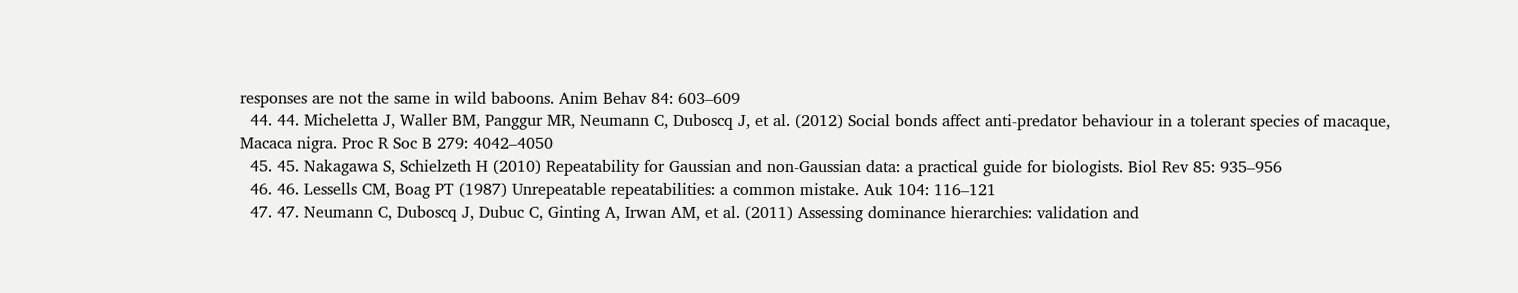responses are not the same in wild baboons. Anim Behav 84: 603–609
  44. 44. Micheletta J, Waller BM, Panggur MR, Neumann C, Duboscq J, et al. (2012) Social bonds affect anti-predator behaviour in a tolerant species of macaque, Macaca nigra. Proc R Soc B 279: 4042–4050
  45. 45. Nakagawa S, Schielzeth H (2010) Repeatability for Gaussian and non-Gaussian data: a practical guide for biologists. Biol Rev 85: 935–956
  46. 46. Lessells CM, Boag PT (1987) Unrepeatable repeatabilities: a common mistake. Auk 104: 116–121
  47. 47. Neumann C, Duboscq J, Dubuc C, Ginting A, Irwan AM, et al. (2011) Assessing dominance hierarchies: validation and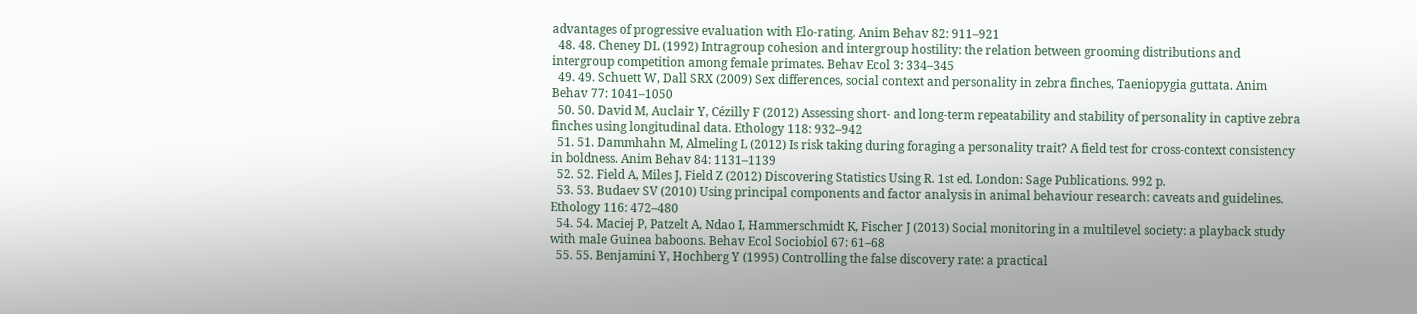advantages of progressive evaluation with Elo-rating. Anim Behav 82: 911–921
  48. 48. Cheney DL (1992) Intragroup cohesion and intergroup hostility: the relation between grooming distributions and intergroup competition among female primates. Behav Ecol 3: 334–345
  49. 49. Schuett W, Dall SRX (2009) Sex differences, social context and personality in zebra finches, Taeniopygia guttata. Anim Behav 77: 1041–1050
  50. 50. David M, Auclair Y, Cézilly F (2012) Assessing short- and long-term repeatability and stability of personality in captive zebra finches using longitudinal data. Ethology 118: 932–942
  51. 51. Dammhahn M, Almeling L (2012) Is risk taking during foraging a personality trait? A field test for cross-context consistency in boldness. Anim Behav 84: 1131–1139
  52. 52. Field A, Miles J, Field Z (2012) Discovering Statistics Using R. 1st ed. London: Sage Publications. 992 p.
  53. 53. Budaev SV (2010) Using principal components and factor analysis in animal behaviour research: caveats and guidelines. Ethology 116: 472–480
  54. 54. Maciej P, Patzelt A, Ndao I, Hammerschmidt K, Fischer J (2013) Social monitoring in a multilevel society: a playback study with male Guinea baboons. Behav Ecol Sociobiol 67: 61–68
  55. 55. Benjamini Y, Hochberg Y (1995) Controlling the false discovery rate: a practical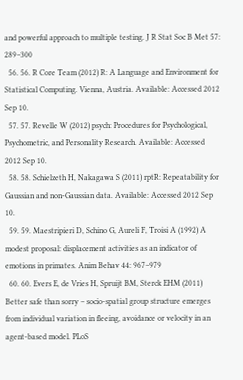and powerful approach to multiple testing. J R Stat Soc B Met 57: 289–300
  56. 56. R Core Team (2012) R: A Language and Environment for Statistical Computing. Vienna, Austria. Available: Accessed 2012 Sep 10.
  57. 57. Revelle W (2012) psych: Procedures for Psychological, Psychometric, and Personality Research. Available: Accessed 2012 Sep 10.
  58. 58. Schielzeth H, Nakagawa S (2011) rptR: Repeatability for Gaussian and non-Gaussian data. Available: Accessed 2012 Sep 10.
  59. 59. Maestripieri D, Schino G, Aureli F, Troisi A (1992) A modest proposal: displacement activities as an indicator of emotions in primates. Anim Behav 44: 967–979
  60. 60. Evers E, de Vries H, Spruijt BM, Sterck EHM (2011) Better safe than sorry – socio-spatial group structure emerges from individual variation in fleeing, avoidance or velocity in an agent-based model. PLoS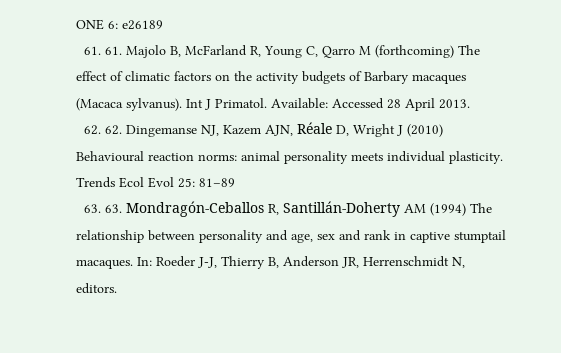ONE 6: e26189
  61. 61. Majolo B, McFarland R, Young C, Qarro M (forthcoming) The effect of climatic factors on the activity budgets of Barbary macaques (Macaca sylvanus). Int J Primatol. Available: Accessed 28 April 2013.
  62. 62. Dingemanse NJ, Kazem AJN, Réale D, Wright J (2010) Behavioural reaction norms: animal personality meets individual plasticity. Trends Ecol Evol 25: 81–89
  63. 63. Mondragón-Ceballos R, Santillán-Doherty AM (1994) The relationship between personality and age, sex and rank in captive stumptail macaques. In: Roeder J-J, Thierry B, Anderson JR, Herrenschmidt N, editors.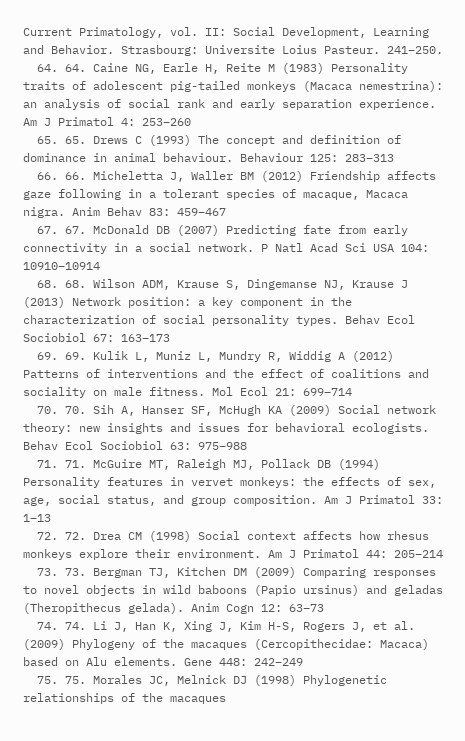Current Primatology, vol. II: Social Development, Learning and Behavior. Strasbourg: Universite Loius Pasteur. 241–250.
  64. 64. Caine NG, Earle H, Reite M (1983) Personality traits of adolescent pig-tailed monkeys (Macaca nemestrina): an analysis of social rank and early separation experience. Am J Primatol 4: 253–260
  65. 65. Drews C (1993) The concept and definition of dominance in animal behaviour. Behaviour 125: 283–313
  66. 66. Micheletta J, Waller BM (2012) Friendship affects gaze following in a tolerant species of macaque, Macaca nigra. Anim Behav 83: 459–467
  67. 67. McDonald DB (2007) Predicting fate from early connectivity in a social network. P Natl Acad Sci USA 104: 10910–10914
  68. 68. Wilson ADM, Krause S, Dingemanse NJ, Krause J (2013) Network position: a key component in the characterization of social personality types. Behav Ecol Sociobiol 67: 163–173
  69. 69. Kulik L, Muniz L, Mundry R, Widdig A (2012) Patterns of interventions and the effect of coalitions and sociality on male fitness. Mol Ecol 21: 699–714
  70. 70. Sih A, Hanser SF, McHugh KA (2009) Social network theory: new insights and issues for behavioral ecologists. Behav Ecol Sociobiol 63: 975–988
  71. 71. McGuire MT, Raleigh MJ, Pollack DB (1994) Personality features in vervet monkeys: the effects of sex, age, social status, and group composition. Am J Primatol 33: 1–13
  72. 72. Drea CM (1998) Social context affects how rhesus monkeys explore their environment. Am J Primatol 44: 205–214
  73. 73. Bergman TJ, Kitchen DM (2009) Comparing responses to novel objects in wild baboons (Papio ursinus) and geladas (Theropithecus gelada). Anim Cogn 12: 63–73
  74. 74. Li J, Han K, Xing J, Kim H-S, Rogers J, et al. (2009) Phylogeny of the macaques (Cercopithecidae: Macaca) based on Alu elements. Gene 448: 242–249
  75. 75. Morales JC, Melnick DJ (1998) Phylogenetic relationships of the macaques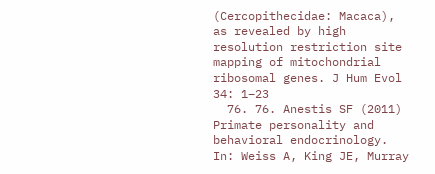(Cercopithecidae: Macaca), as revealed by high resolution restriction site mapping of mitochondrial ribosomal genes. J Hum Evol 34: 1–23
  76. 76. Anestis SF (2011) Primate personality and behavioral endocrinology. In: Weiss A, King JE, Murray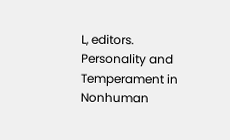L, editors. Personality and Temperament in Nonhuman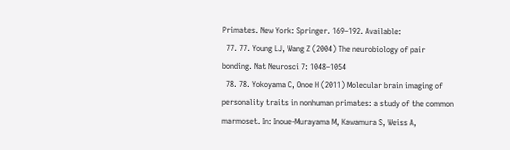Primates. New York: Springer. 169–192. Available:
  77. 77. Young LJ, Wang Z (2004) The neurobiology of pair bonding. Nat Neurosci 7: 1048–1054
  78. 78. Yokoyama C, Onoe H (2011) Molecular brain imaging of personality traits in nonhuman primates: a study of the common marmoset. In: Inoue-Murayama M, Kawamura S, Weiss A,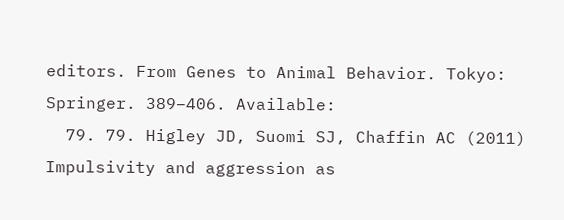editors. From Genes to Animal Behavior. Tokyo: Springer. 389–406. Available:
  79. 79. Higley JD, Suomi SJ, Chaffin AC (2011) Impulsivity and aggression as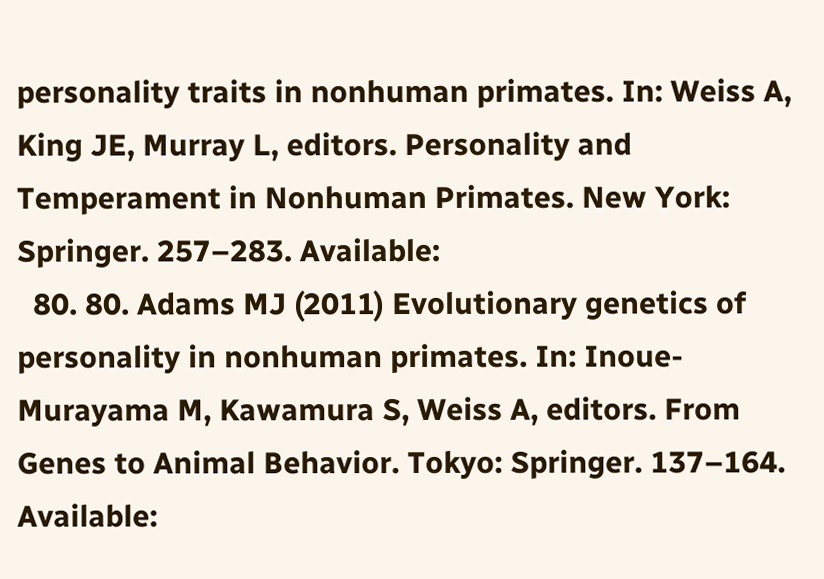personality traits in nonhuman primates. In: Weiss A, King JE, Murray L, editors. Personality and Temperament in Nonhuman Primates. New York: Springer. 257–283. Available:
  80. 80. Adams MJ (2011) Evolutionary genetics of personality in nonhuman primates. In: Inoue-Murayama M, Kawamura S, Weiss A, editors. From Genes to Animal Behavior. Tokyo: Springer. 137–164. Available: